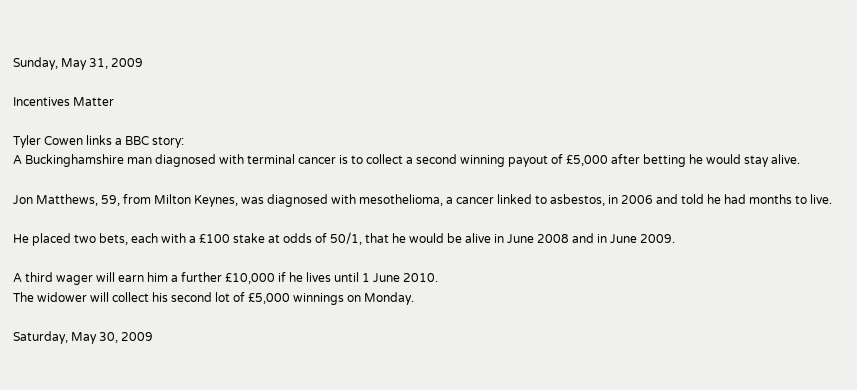Sunday, May 31, 2009

Incentives Matter

Tyler Cowen links a BBC story:
A Buckinghamshire man diagnosed with terminal cancer is to collect a second winning payout of £5,000 after betting he would stay alive.

Jon Matthews, 59, from Milton Keynes, was diagnosed with mesothelioma, a cancer linked to asbestos, in 2006 and told he had months to live.

He placed two bets, each with a £100 stake at odds of 50/1, that he would be alive in June 2008 and in June 2009.

A third wager will earn him a further £10,000 if he lives until 1 June 2010.
The widower will collect his second lot of £5,000 winnings on Monday.

Saturday, May 30, 2009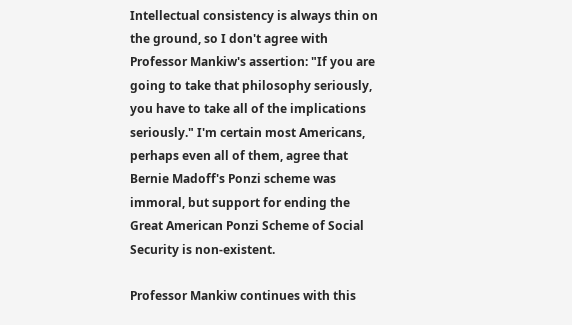Intellectual consistency is always thin on the ground, so I don't agree with Professor Mankiw's assertion: "If you are going to take that philosophy seriously, you have to take all of the implications seriously." I'm certain most Americans, perhaps even all of them, agree that Bernie Madoff's Ponzi scheme was immoral, but support for ending the Great American Ponzi Scheme of Social Security is non-existent.

Professor Mankiw continues with this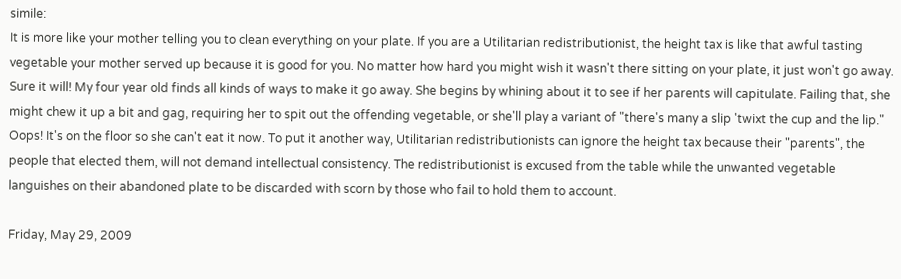simile:
It is more like your mother telling you to clean everything on your plate. If you are a Utilitarian redistributionist, the height tax is like that awful tasting vegetable your mother served up because it is good for you. No matter how hard you might wish it wasn't there sitting on your plate, it just won't go away.
Sure it will! My four year old finds all kinds of ways to make it go away. She begins by whining about it to see if her parents will capitulate. Failing that, she might chew it up a bit and gag, requiring her to spit out the offending vegetable, or she'll play a variant of "there's many a slip 'twixt the cup and the lip." Oops! It's on the floor so she can't eat it now. To put it another way, Utilitarian redistributionists can ignore the height tax because their "parents", the people that elected them, will not demand intellectual consistency. The redistributionist is excused from the table while the unwanted vegetable languishes on their abandoned plate to be discarded with scorn by those who fail to hold them to account.

Friday, May 29, 2009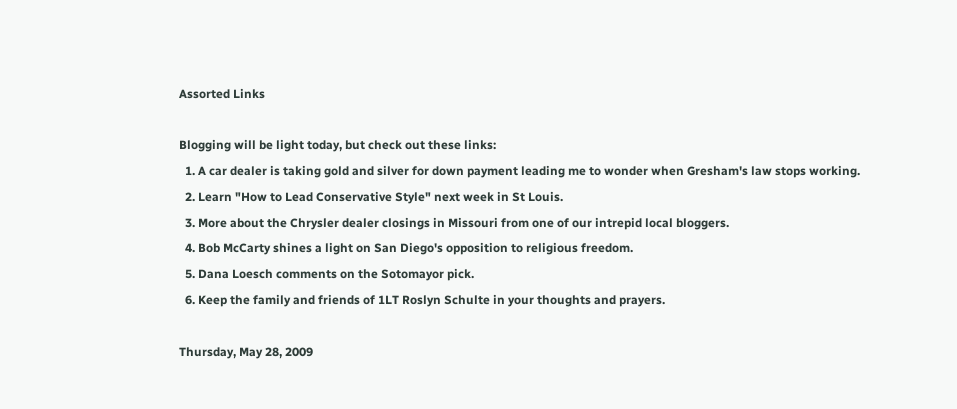Assorted Links

Blogging will be light today, but check out these links:
  1. A car dealer is taking gold and silver for down payment leading me to wonder when Gresham's law stops working.
  2. Learn "How to Lead Conservative Style" next week in St Louis.
  3. More about the Chrysler dealer closings in Missouri from one of our intrepid local bloggers.
  4. Bob McCarty shines a light on San Diego's opposition to religious freedom.
  5. Dana Loesch comments on the Sotomayor pick.
  6. Keep the family and friends of 1LT Roslyn Schulte in your thoughts and prayers.

Thursday, May 28, 2009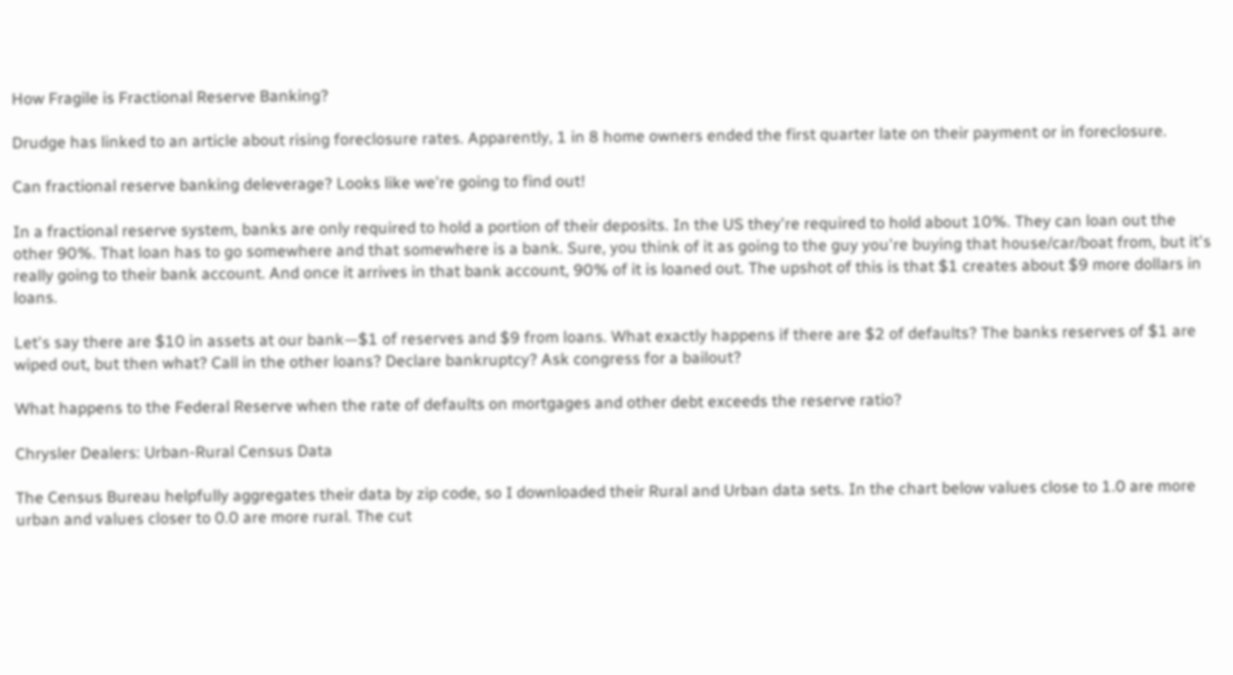How Fragile is Fractional Reserve Banking?

Drudge has linked to an article about rising foreclosure rates. Apparently, 1 in 8 home owners ended the first quarter late on their payment or in foreclosure.

Can fractional reserve banking deleverage? Looks like we're going to find out!

In a fractional reserve system, banks are only required to hold a portion of their deposits. In the US they're required to hold about 10%. They can loan out the other 90%. That loan has to go somewhere and that somewhere is a bank. Sure, you think of it as going to the guy you're buying that house/car/boat from, but it's really going to their bank account. And once it arrives in that bank account, 90% of it is loaned out. The upshot of this is that $1 creates about $9 more dollars in loans.

Let's say there are $10 in assets at our bank—$1 of reserves and $9 from loans. What exactly happens if there are $2 of defaults? The banks reserves of $1 are wiped out, but then what? Call in the other loans? Declare bankruptcy? Ask congress for a bailout?

What happens to the Federal Reserve when the rate of defaults on mortgages and other debt exceeds the reserve ratio?

Chrysler Dealers: Urban-Rural Census Data

The Census Bureau helpfully aggregates their data by zip code, so I downloaded their Rural and Urban data sets. In the chart below values close to 1.0 are more urban and values closer to 0.0 are more rural. The cut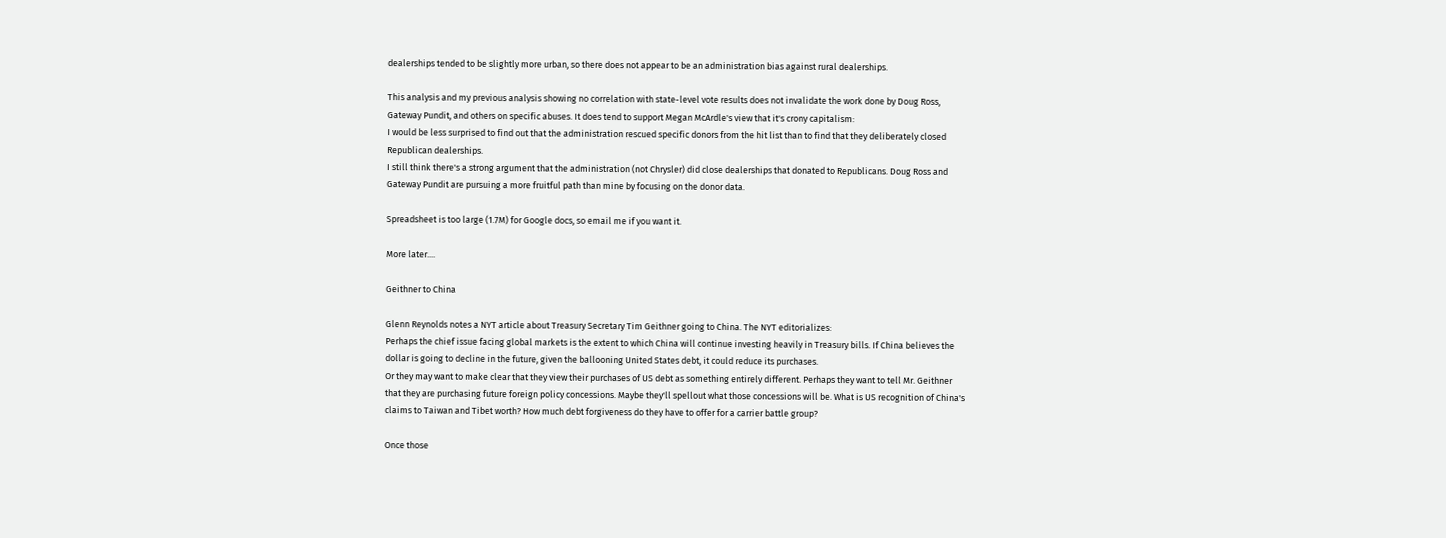dealerships tended to be slightly more urban, so there does not appear to be an administration bias against rural dealerships.

This analysis and my previous analysis showing no correlation with state-level vote results does not invalidate the work done by Doug Ross, Gateway Pundit, and others on specific abuses. It does tend to support Megan McArdle's view that it's crony capitalism:
I would be less surprised to find out that the administration rescued specific donors from the hit list than to find that they deliberately closed Republican dealerships.
I still think there's a strong argument that the administration (not Chrysler) did close dealerships that donated to Republicans. Doug Ross and Gateway Pundit are pursuing a more fruitful path than mine by focusing on the donor data.

Spreadsheet is too large (1.7M) for Google docs, so email me if you want it.

More later....

Geithner to China

Glenn Reynolds notes a NYT article about Treasury Secretary Tim Geithner going to China. The NYT editorializes:
Perhaps the chief issue facing global markets is the extent to which China will continue investing heavily in Treasury bills. If China believes the dollar is going to decline in the future, given the ballooning United States debt, it could reduce its purchases.
Or they may want to make clear that they view their purchases of US debt as something entirely different. Perhaps they want to tell Mr. Geithner that they are purchasing future foreign policy concessions. Maybe they'll spellout what those concessions will be. What is US recognition of China's claims to Taiwan and Tibet worth? How much debt forgiveness do they have to offer for a carrier battle group?

Once those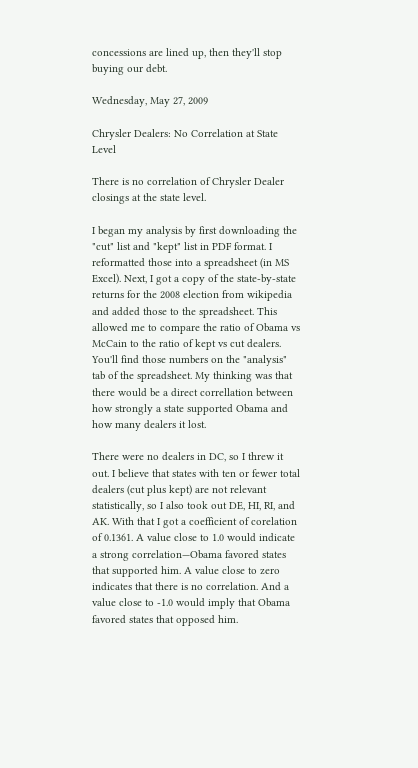concessions are lined up, then they'll stop buying our debt.

Wednesday, May 27, 2009

Chrysler Dealers: No Correlation at State Level

There is no correlation of Chrysler Dealer closings at the state level.

I began my analysis by first downloading the "cut" list and "kept" list in PDF format. I reformatted those into a spreadsheet (in MS Excel). Next, I got a copy of the state-by-state returns for the 2008 election from wikipedia and added those to the spreadsheet. This allowed me to compare the ratio of Obama vs McCain to the ratio of kept vs cut dealers. You'll find those numbers on the "analysis" tab of the spreadsheet. My thinking was that there would be a direct correllation between how strongly a state supported Obama and how many dealers it lost.

There were no dealers in DC, so I threw it out. I believe that states with ten or fewer total dealers (cut plus kept) are not relevant statistically, so I also took out DE, HI, RI, and AK. With that I got a coefficient of corelation of 0.1361. A value close to 1.0 would indicate a strong correlation—Obama favored states that supported him. A value close to zero indicates that there is no correlation. And a value close to -1.0 would imply that Obama favored states that opposed him.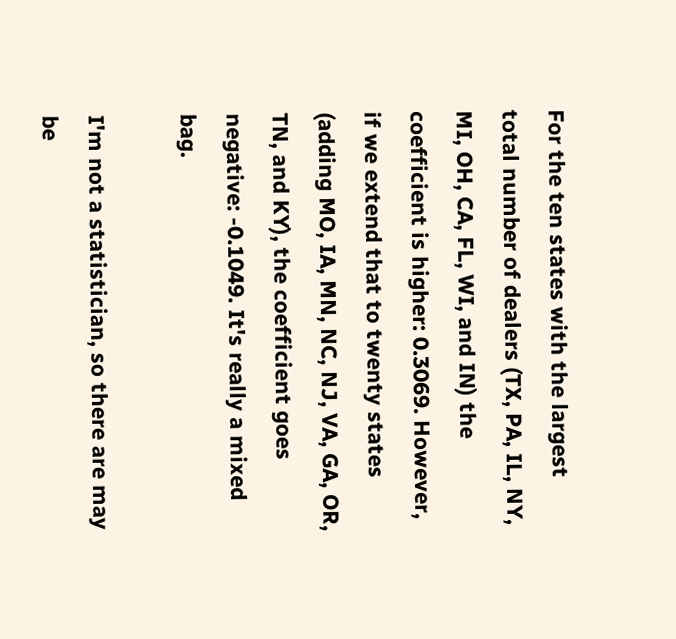For the ten states with the largest total number of dealers (TX, PA, IL, NY, MI, OH, CA, FL, WI, and IN) the coefficient is higher: 0.3069. However, if we extend that to twenty states (adding MO, IA, MN, NC, NJ, VA, GA, OR, TN, and KY), the coefficient goes negative: -0.1049. It's really a mixed bag.

I'm not a statistician, so there are may be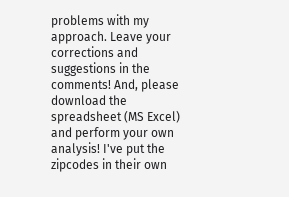problems with my approach. Leave your corrections and suggestions in the comments! And, please download the spreadsheet (MS Excel) and perform your own analysis! I've put the zipcodes in their own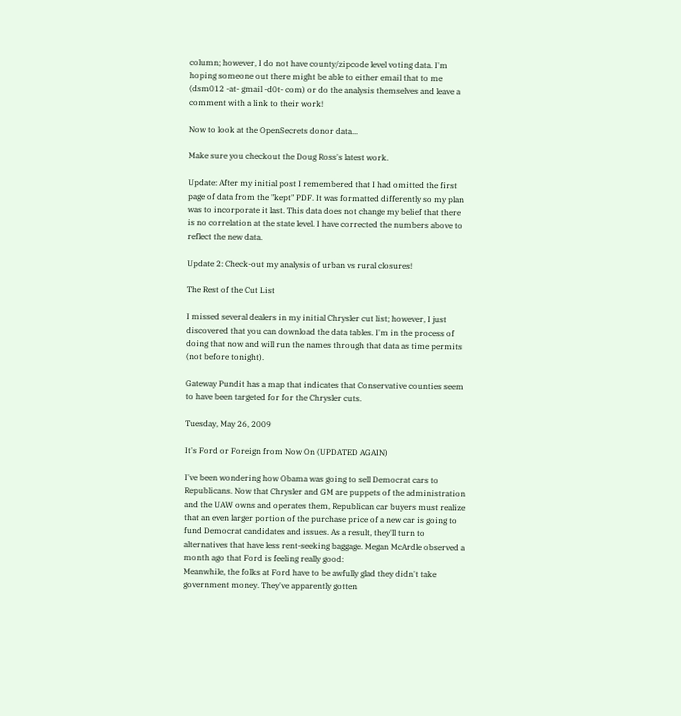column; however, I do not have county/zipcode level voting data. I'm hoping someone out there might be able to either email that to me (dsm012 -at- gmail -d0t- com) or do the analysis themselves and leave a comment with a link to their work!

Now to look at the OpenSecrets donor data...

Make sure you checkout the Doug Ross's latest work.

Update: After my initial post I remembered that I had omitted the first page of data from the "kept" PDF. It was formatted differently so my plan was to incorporate it last. This data does not change my belief that there is no correlation at the state level. I have corrected the numbers above to reflect the new data.

Update 2: Check-out my analysis of urban vs rural closures!

The Rest of the Cut List

I missed several dealers in my initial Chrysler cut list; however, I just discovered that you can download the data tables. I'm in the process of doing that now and will run the names through that data as time permits (not before tonight).

Gateway Pundit has a map that indicates that Conservative counties seem to have been targeted for for the Chrysler cuts.

Tuesday, May 26, 2009

It's Ford or Foreign from Now On (UPDATED AGAIN)

I've been wondering how Obama was going to sell Democrat cars to Republicans. Now that Chrysler and GM are puppets of the administration and the UAW owns and operates them, Republican car buyers must realize that an even larger portion of the purchase price of a new car is going to fund Democrat candidates and issues. As a result, they'll turn to alternatives that have less rent-seeking baggage. Megan McArdle observed a month ago that Ford is feeling really good:
Meanwhile, the folks at Ford have to be awfully glad they didn't take government money. They've apparently gotten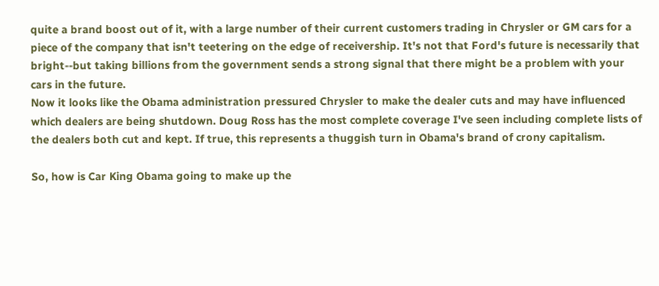quite a brand boost out of it, with a large number of their current customers trading in Chrysler or GM cars for a piece of the company that isn't teetering on the edge of receivership. It's not that Ford's future is necessarily that bright--but taking billions from the government sends a strong signal that there might be a problem with your cars in the future.
Now it looks like the Obama administration pressured Chrysler to make the dealer cuts and may have influenced which dealers are being shutdown. Doug Ross has the most complete coverage I've seen including complete lists of the dealers both cut and kept. If true, this represents a thuggish turn in Obama's brand of crony capitalism.

So, how is Car King Obama going to make up the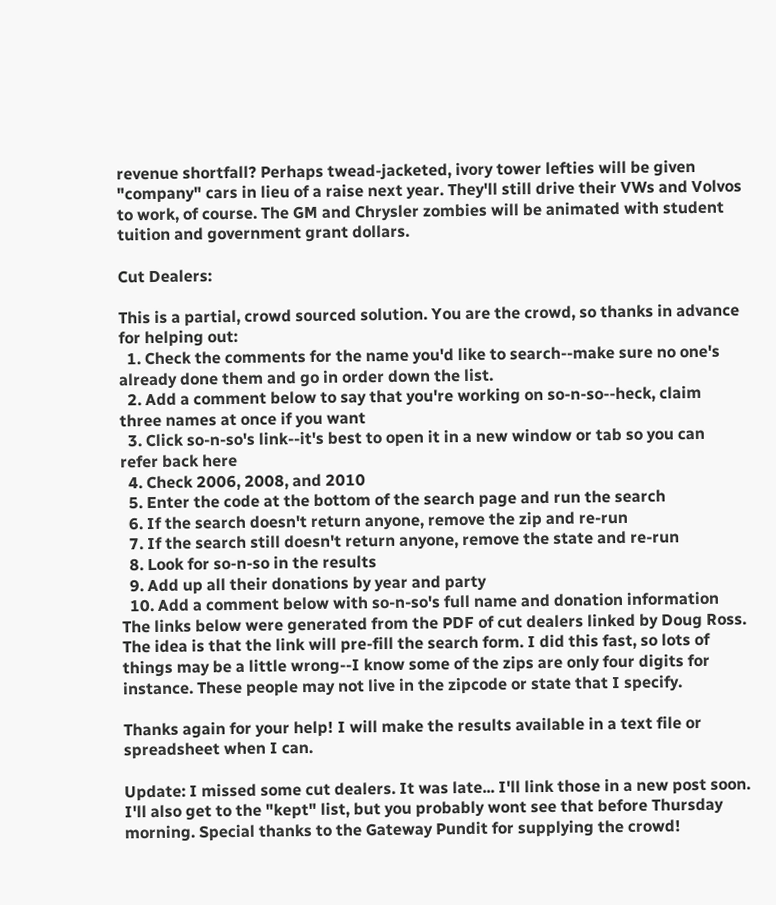revenue shortfall? Perhaps twead-jacketed, ivory tower lefties will be given "company" cars in lieu of a raise next year. They'll still drive their VWs and Volvos to work, of course. The GM and Chrysler zombies will be animated with student tuition and government grant dollars.

Cut Dealers:

This is a partial, crowd sourced solution. You are the crowd, so thanks in advance for helping out:
  1. Check the comments for the name you'd like to search--make sure no one's already done them and go in order down the list.
  2. Add a comment below to say that you're working on so-n-so--heck, claim three names at once if you want
  3. Click so-n-so's link--it's best to open it in a new window or tab so you can refer back here
  4. Check 2006, 2008, and 2010
  5. Enter the code at the bottom of the search page and run the search
  6. If the search doesn't return anyone, remove the zip and re-run
  7. If the search still doesn't return anyone, remove the state and re-run
  8. Look for so-n-so in the results
  9. Add up all their donations by year and party
  10. Add a comment below with so-n-so's full name and donation information
The links below were generated from the PDF of cut dealers linked by Doug Ross. The idea is that the link will pre-fill the search form. I did this fast, so lots of things may be a little wrong--I know some of the zips are only four digits for instance. These people may not live in the zipcode or state that I specify.

Thanks again for your help! I will make the results available in a text file or spreadsheet when I can.

Update: I missed some cut dealers. It was late... I'll link those in a new post soon. I'll also get to the "kept" list, but you probably wont see that before Thursday morning. Special thanks to the Gateway Pundit for supplying the crowd!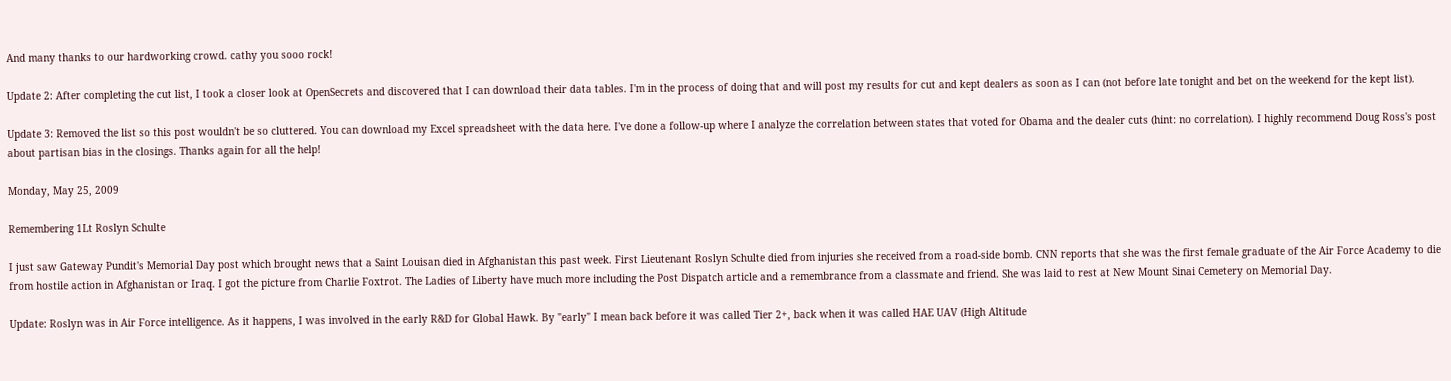And many thanks to our hardworking crowd. cathy you sooo rock!

Update 2: After completing the cut list, I took a closer look at OpenSecrets and discovered that I can download their data tables. I'm in the process of doing that and will post my results for cut and kept dealers as soon as I can (not before late tonight and bet on the weekend for the kept list).

Update 3: Removed the list so this post wouldn't be so cluttered. You can download my Excel spreadsheet with the data here. I've done a follow-up where I analyze the correlation between states that voted for Obama and the dealer cuts (hint: no correlation). I highly recommend Doug Ross's post about partisan bias in the closings. Thanks again for all the help!

Monday, May 25, 2009

Remembering 1Lt Roslyn Schulte

I just saw Gateway Pundit's Memorial Day post which brought news that a Saint Louisan died in Afghanistan this past week. First Lieutenant Roslyn Schulte died from injuries she received from a road-side bomb. CNN reports that she was the first female graduate of the Air Force Academy to die from hostile action in Afghanistan or Iraq. I got the picture from Charlie Foxtrot. The Ladies of Liberty have much more including the Post Dispatch article and a remembrance from a classmate and friend. She was laid to rest at New Mount Sinai Cemetery on Memorial Day.

Update: Roslyn was in Air Force intelligence. As it happens, I was involved in the early R&D for Global Hawk. By "early" I mean back before it was called Tier 2+, back when it was called HAE UAV (High Altitude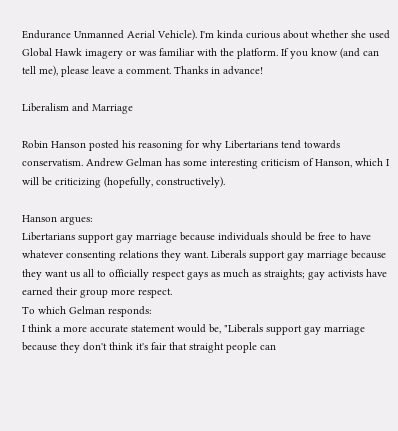Endurance Unmanned Aerial Vehicle). I'm kinda curious about whether she used Global Hawk imagery or was familiar with the platform. If you know (and can tell me), please leave a comment. Thanks in advance!

Liberalism and Marriage

Robin Hanson posted his reasoning for why Libertarians tend towards conservatism. Andrew Gelman has some interesting criticism of Hanson, which I will be criticizing (hopefully, constructively).

Hanson argues:
Libertarians support gay marriage because individuals should be free to have whatever consenting relations they want. Liberals support gay marriage because they want us all to officially respect gays as much as straights; gay activists have earned their group more respect.
To which Gelman responds:
I think a more accurate statement would be, "Liberals support gay marriage because they don't think it's fair that straight people can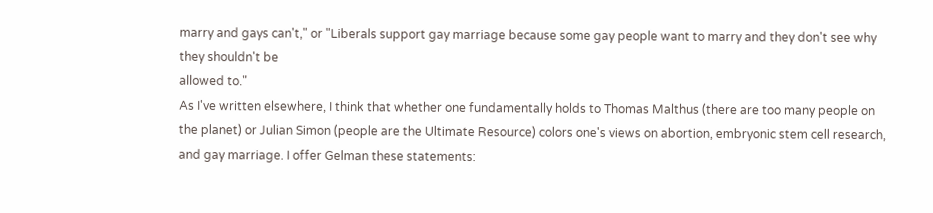marry and gays can't," or "Liberals support gay marriage because some gay people want to marry and they don't see why they shouldn't be
allowed to."
As I've written elsewhere, I think that whether one fundamentally holds to Thomas Malthus (there are too many people on the planet) or Julian Simon (people are the Ultimate Resource) colors one's views on abortion, embryonic stem cell research, and gay marriage. I offer Gelman these statements: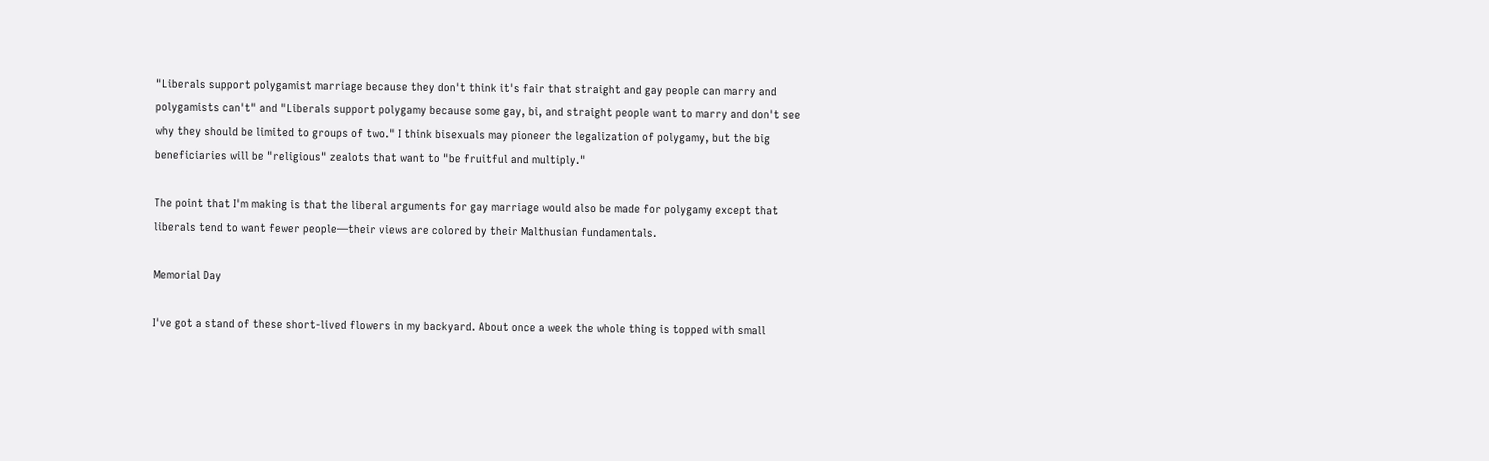"Liberals support polygamist marriage because they don't think it's fair that straight and gay people can marry and polygamists can't" and "Liberals support polygamy because some gay, bi, and straight people want to marry and don't see why they should be limited to groups of two." I think bisexuals may pioneer the legalization of polygamy, but the big beneficiaries will be "religious" zealots that want to "be fruitful and multiply."

The point that I'm making is that the liberal arguments for gay marriage would also be made for polygamy except that liberals tend to want fewer people—their views are colored by their Malthusian fundamentals.

Memorial Day

I've got a stand of these short-lived flowers in my backyard. About once a week the whole thing is topped with small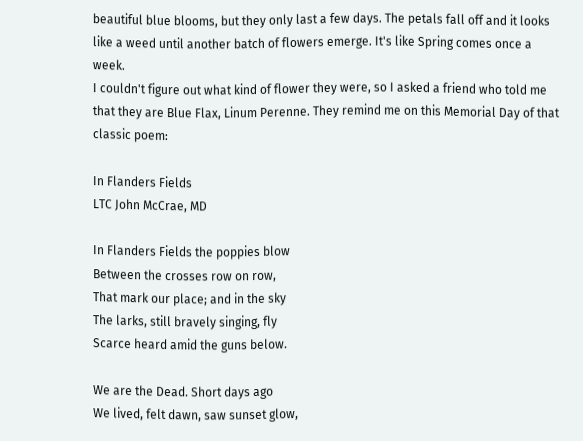beautiful blue blooms, but they only last a few days. The petals fall off and it looks like a weed until another batch of flowers emerge. It's like Spring comes once a week.
I couldn't figure out what kind of flower they were, so I asked a friend who told me that they are Blue Flax, Linum Perenne. They remind me on this Memorial Day of that classic poem:

In Flanders Fields
LTC John McCrae, MD

In Flanders Fields the poppies blow
Between the crosses row on row,
That mark our place; and in the sky
The larks, still bravely singing, fly
Scarce heard amid the guns below.

We are the Dead. Short days ago
We lived, felt dawn, saw sunset glow,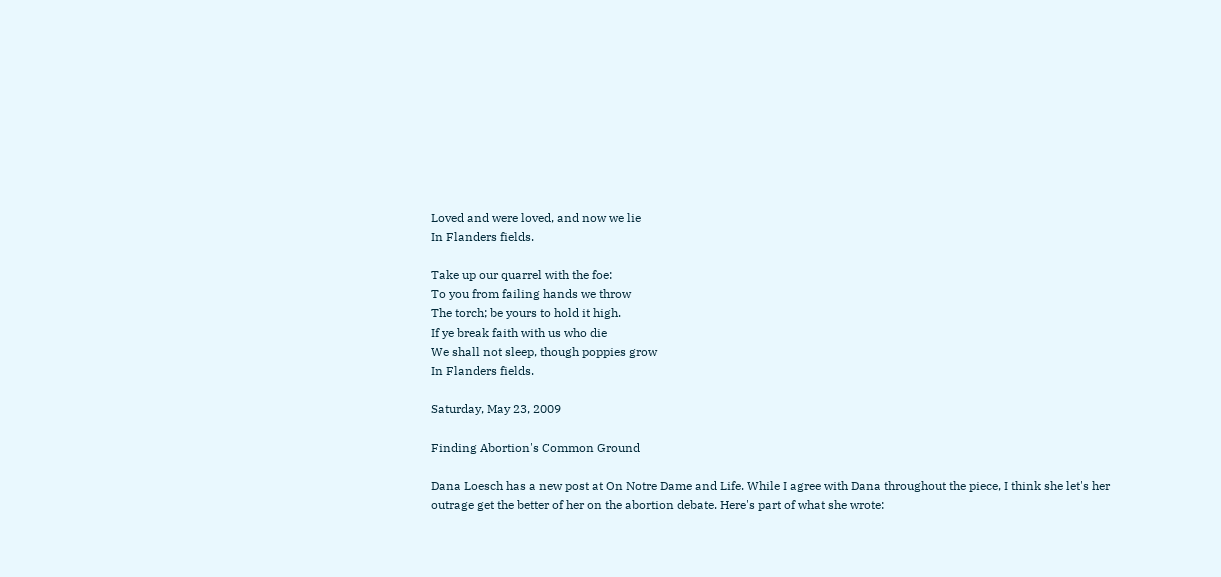Loved and were loved, and now we lie
In Flanders fields.

Take up our quarrel with the foe:
To you from failing hands we throw
The torch; be yours to hold it high.
If ye break faith with us who die
We shall not sleep, though poppies grow
In Flanders fields.

Saturday, May 23, 2009

Finding Abortion's Common Ground

Dana Loesch has a new post at On Notre Dame and Life. While I agree with Dana throughout the piece, I think she let's her outrage get the better of her on the abortion debate. Here's part of what she wrote: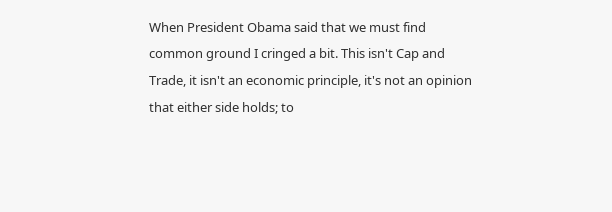When President Obama said that we must find common ground I cringed a bit. This isn't Cap and Trade, it isn't an economic principle, it's not an opinion that either side holds; to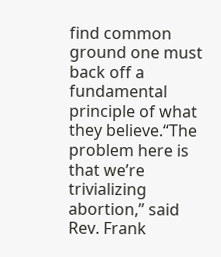find common ground one must back off a fundamental principle of what they believe.“The problem here is that we’re trivializing abortion,” said Rev. Frank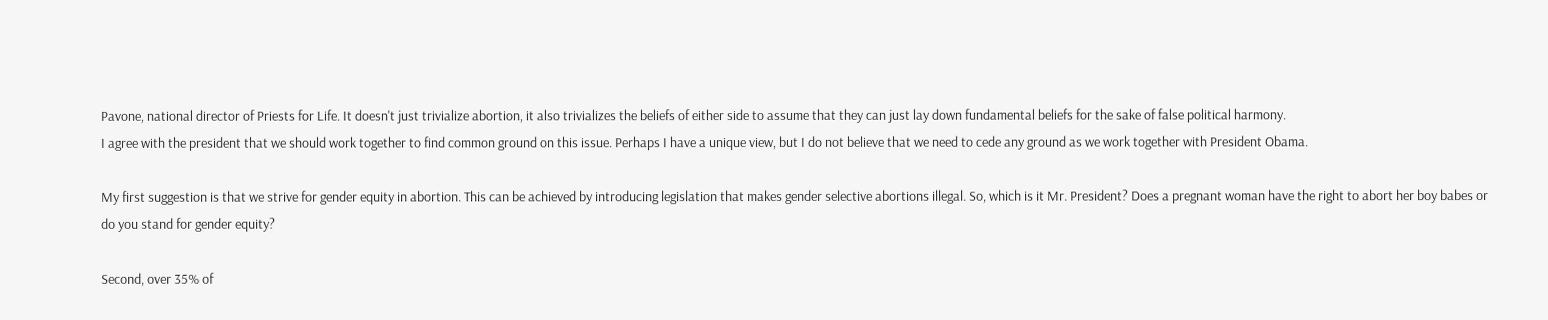Pavone, national director of Priests for Life. It doesn't just trivialize abortion, it also trivializes the beliefs of either side to assume that they can just lay down fundamental beliefs for the sake of false political harmony.
I agree with the president that we should work together to find common ground on this issue. Perhaps I have a unique view, but I do not believe that we need to cede any ground as we work together with President Obama.

My first suggestion is that we strive for gender equity in abortion. This can be achieved by introducing legislation that makes gender selective abortions illegal. So, which is it Mr. President? Does a pregnant woman have the right to abort her boy babes or do you stand for gender equity?

Second, over 35% of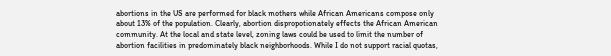abortions in the US are performed for black mothers while African Americans compose only about 13% of the population. Clearly, abortion dispropotionately effects the African American community. At the local and state level, zoning laws could be used to limit the number of abortion facilities in predominately black neighborhoods. While I do not support racial quotas,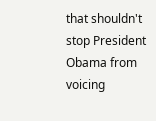that shouldn't stop President Obama from voicing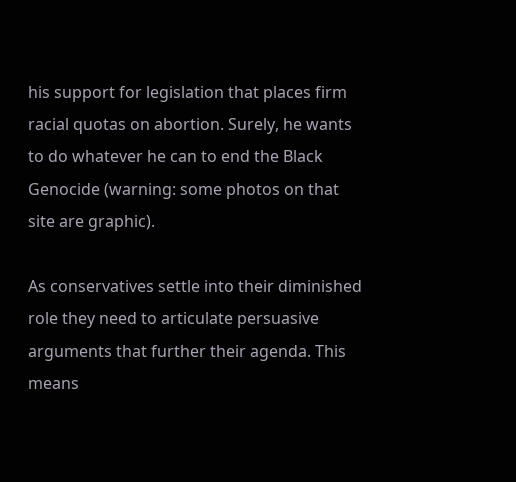his support for legislation that places firm racial quotas on abortion. Surely, he wants to do whatever he can to end the Black Genocide (warning: some photos on that site are graphic).

As conservatives settle into their diminished role they need to articulate persuasive arguments that further their agenda. This means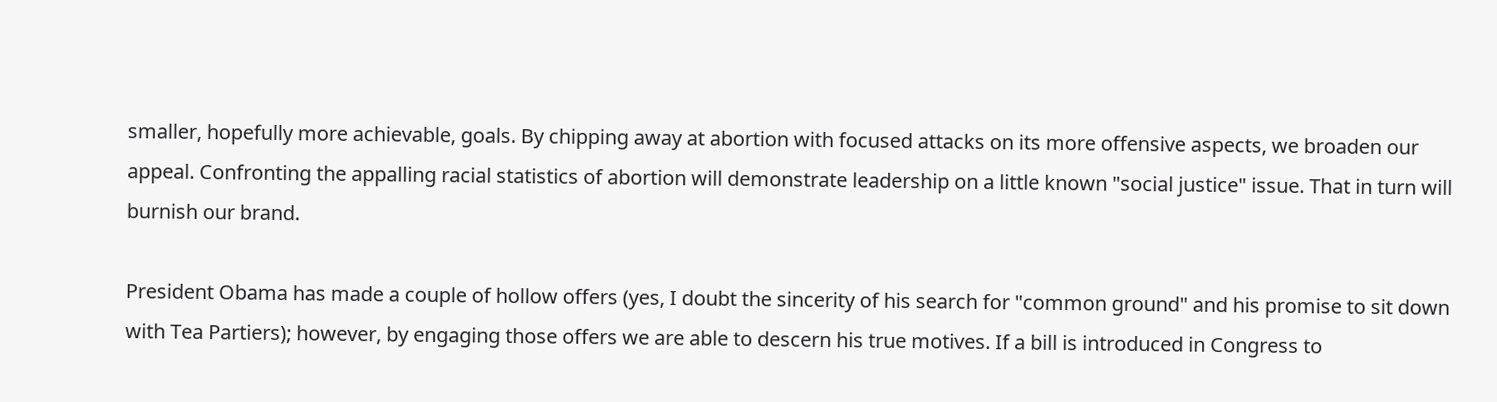smaller, hopefully more achievable, goals. By chipping away at abortion with focused attacks on its more offensive aspects, we broaden our appeal. Confronting the appalling racial statistics of abortion will demonstrate leadership on a little known "social justice" issue. That in turn will burnish our brand.

President Obama has made a couple of hollow offers (yes, I doubt the sincerity of his search for "common ground" and his promise to sit down with Tea Partiers); however, by engaging those offers we are able to descern his true motives. If a bill is introduced in Congress to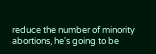reduce the number of minority abortions, he's going to be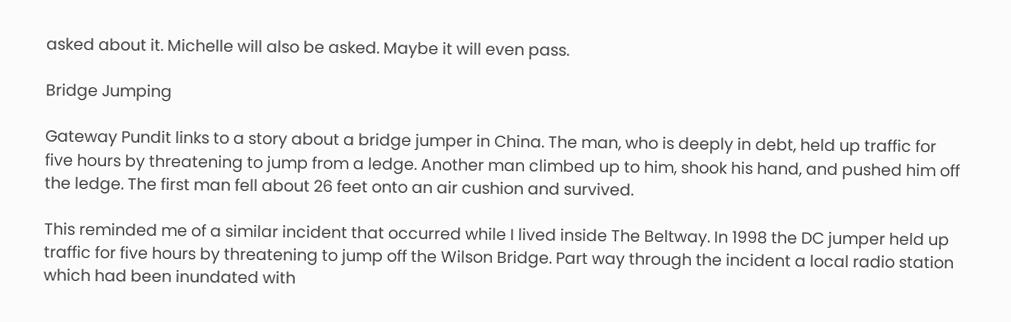asked about it. Michelle will also be asked. Maybe it will even pass.

Bridge Jumping

Gateway Pundit links to a story about a bridge jumper in China. The man, who is deeply in debt, held up traffic for five hours by threatening to jump from a ledge. Another man climbed up to him, shook his hand, and pushed him off the ledge. The first man fell about 26 feet onto an air cushion and survived.

This reminded me of a similar incident that occurred while I lived inside The Beltway. In 1998 the DC jumper held up traffic for five hours by threatening to jump off the Wilson Bridge. Part way through the incident a local radio station which had been inundated with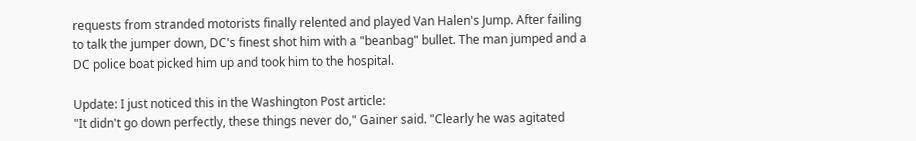requests from stranded motorists finally relented and played Van Halen's Jump. After failing to talk the jumper down, DC's finest shot him with a "beanbag" bullet. The man jumped and a DC police boat picked him up and took him to the hospital.

Update: I just noticed this in the Washington Post article:
"It didn't go down perfectly, these things never do," Gainer said. "Clearly he was agitated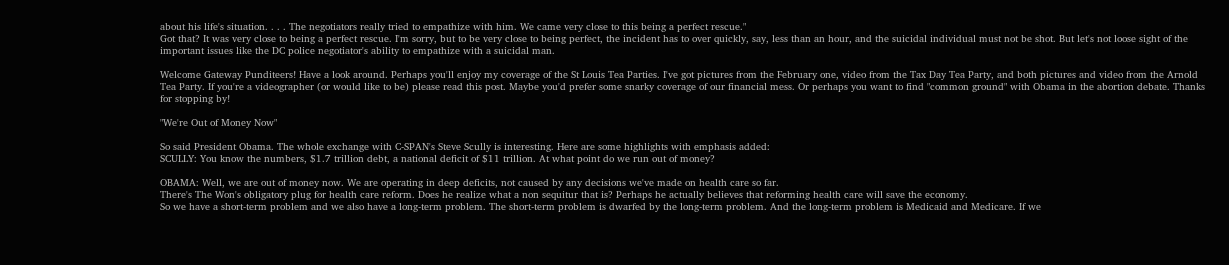about his life's situation. . . . The negotiators really tried to empathize with him. We came very close to this being a perfect rescue."
Got that? It was very close to being a perfect rescue. I'm sorry, but to be very close to being perfect, the incident has to over quickly, say, less than an hour, and the suicidal individual must not be shot. But let's not loose sight of the important issues like the DC police negotiator's ability to empathize with a suicidal man.

Welcome Gateway Punditeers! Have a look around. Perhaps you'll enjoy my coverage of the St Louis Tea Parties. I've got pictures from the February one, video from the Tax Day Tea Party, and both pictures and video from the Arnold Tea Party. If you're a videographer (or would like to be) please read this post. Maybe you'd prefer some snarky coverage of our financial mess. Or perhaps you want to find "common ground" with Obama in the abortion debate. Thanks for stopping by!

"We're Out of Money Now"

So said President Obama. The whole exchange with C-SPAN's Steve Scully is interesting. Here are some highlights with emphasis added:
SCULLY: You know the numbers, $1.7 trillion debt, a national deficit of $11 trillion. At what point do we run out of money?

OBAMA: Well, we are out of money now. We are operating in deep deficits, not caused by any decisions we've made on health care so far.
There's The Won's obligatory plug for health care reform. Does he realize what a non sequitur that is? Perhaps he actually believes that reforming health care will save the economy.
So we have a short-term problem and we also have a long-term problem. The short-term problem is dwarfed by the long-term problem. And the long-term problem is Medicaid and Medicare. If we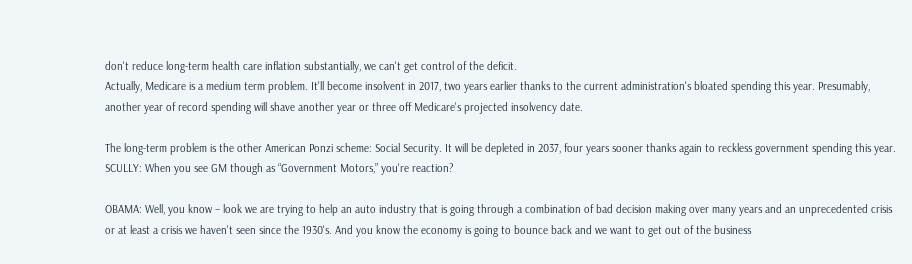don't reduce long-term health care inflation substantially, we can't get control of the deficit.
Actually, Medicare is a medium term problem. It'll become insolvent in 2017, two years earlier thanks to the current administration's bloated spending this year. Presumably, another year of record spending will shave another year or three off Medicare's projected insolvency date.

The long-term problem is the other American Ponzi scheme: Social Security. It will be depleted in 2037, four years sooner thanks again to reckless government spending this year.
SCULLY: When you see GM though as “Government Motors,” you're reaction?

OBAMA: Well, you know – look we are trying to help an auto industry that is going through a combination of bad decision making over many years and an unprecedented crisis or at least a crisis we haven't seen since the 1930's. And you know the economy is going to bounce back and we want to get out of the business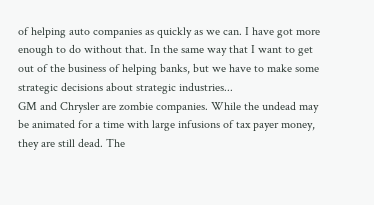of helping auto companies as quickly as we can. I have got more enough to do without that. In the same way that I want to get out of the business of helping banks, but we have to make some strategic decisions about strategic industries...
GM and Chrysler are zombie companies. While the undead may be animated for a time with large infusions of tax payer money, they are still dead. The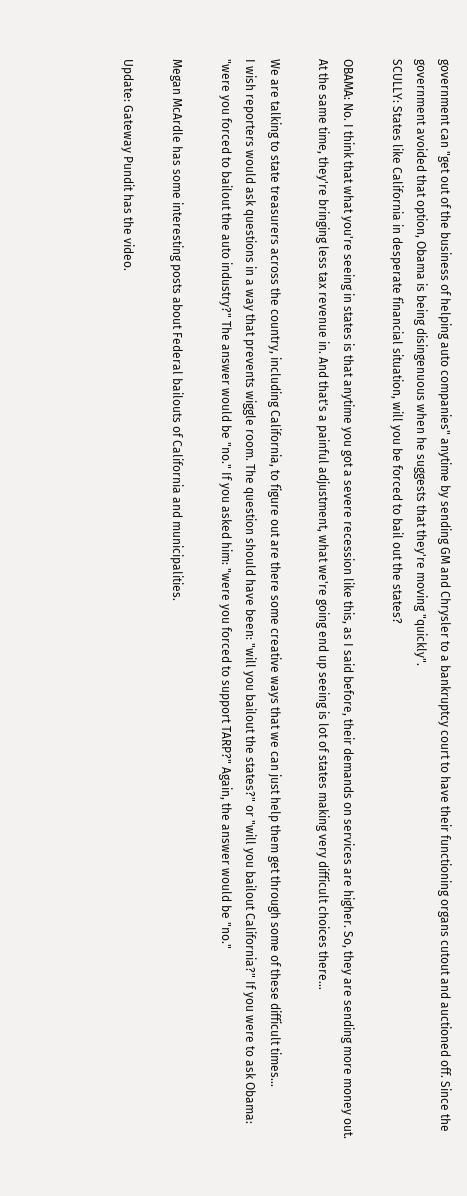government can "get out of the business of helping auto companies" anytime by sending GM and Chrysler to a bankruptcy court to have their functioning organs cutout and auctioned off. Since the government avoided that option, Obama is being disingenuous when he suggests that they're moving "quickly".
SCULLY: States like California in desperate financial situation, will you be forced to bail out the states?

OBAMA: No. I think that what you're seeing in states is that anytime you got a severe recession like this, as I said before, their demands on services are higher. So, they are sending more money out. At the same time, they're bringing less tax revenue in. And that's a painful adjustment, what we're going end up seeing is lot of states making very difficult choices there...

We are talking to state treasurers across the country, including California, to figure out are there some creative ways that we can just help them get through some of these difficult times...
I wish reporters would ask questions in a way that prevents wiggle room. The question should have been: "will you bailout the states?" or "will you bailout California?" If you were to ask Obama: "were you forced to bailout the auto industry?" The answer would be "no." If you asked him: "were you forced to support TARP?" Again, the answer would be "no."

Megan McArdle has some interesting posts about Federal bailouts of California and municipalities.

Update: Gateway Pundit has the video.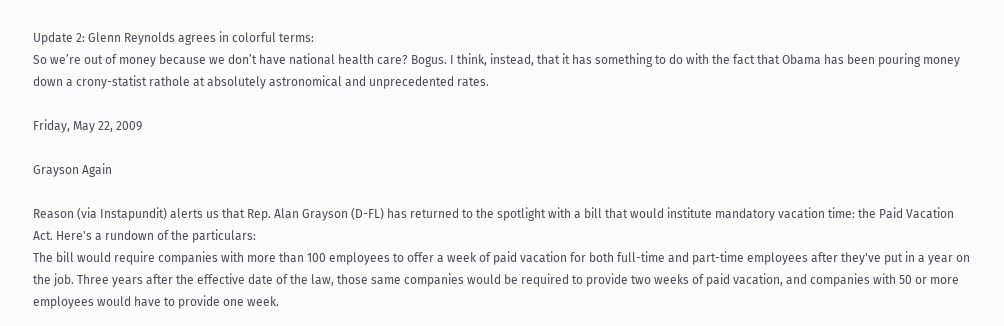Update 2: Glenn Reynolds agrees in colorful terms:
So we’re out of money because we don’t have national health care? Bogus. I think, instead, that it has something to do with the fact that Obama has been pouring money down a crony-statist rathole at absolutely astronomical and unprecedented rates.

Friday, May 22, 2009

Grayson Again

Reason (via Instapundit) alerts us that Rep. Alan Grayson (D-FL) has returned to the spotlight with a bill that would institute mandatory vacation time: the Paid Vacation Act. Here's a rundown of the particulars:
The bill would require companies with more than 100 employees to offer a week of paid vacation for both full-time and part-time employees after they've put in a year on the job. Three years after the effective date of the law, those same companies would be required to provide two weeks of paid vacation, and companies with 50 or more employees would have to provide one week.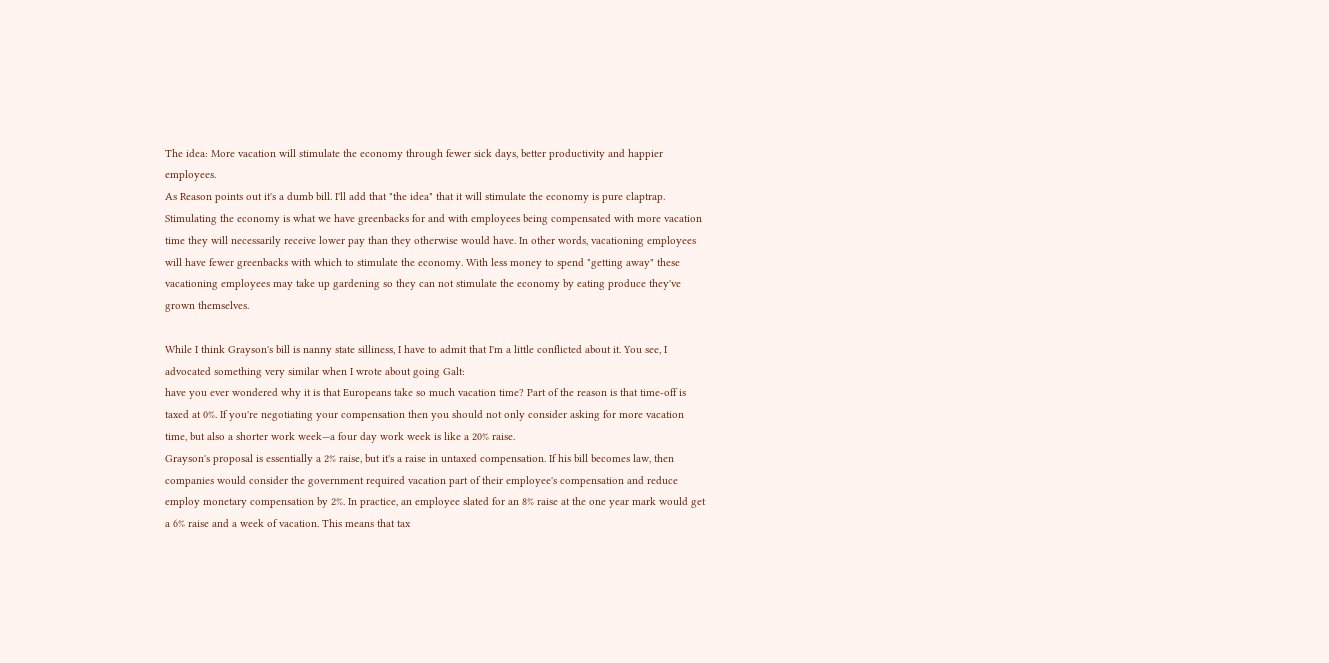The idea: More vacation will stimulate the economy through fewer sick days, better productivity and happier employees.
As Reason points out it's a dumb bill. I'll add that "the idea" that it will stimulate the economy is pure claptrap. Stimulating the economy is what we have greenbacks for and with employees being compensated with more vacation time they will necessarily receive lower pay than they otherwise would have. In other words, vacationing employees will have fewer greenbacks with which to stimulate the economy. With less money to spend "getting away" these vacationing employees may take up gardening so they can not stimulate the economy by eating produce they've grown themselves.

While I think Grayson's bill is nanny state silliness, I have to admit that I'm a little conflicted about it. You see, I advocated something very similar when I wrote about going Galt:
have you ever wondered why it is that Europeans take so much vacation time? Part of the reason is that time-off is taxed at 0%. If you're negotiating your compensation then you should not only consider asking for more vacation time, but also a shorter work week—a four day work week is like a 20% raise.
Grayson's proposal is essentially a 2% raise, but it's a raise in untaxed compensation. If his bill becomes law, then companies would consider the government required vacation part of their employee's compensation and reduce employ monetary compensation by 2%. In practice, an employee slated for an 8% raise at the one year mark would get a 6% raise and a week of vacation. This means that tax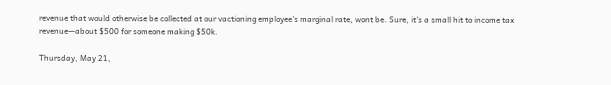revenue that would otherwise be collected at our vactioning employee's marginal rate, wont be. Sure, it's a small hit to income tax revenue—about $500 for someone making $50k.

Thursday, May 21,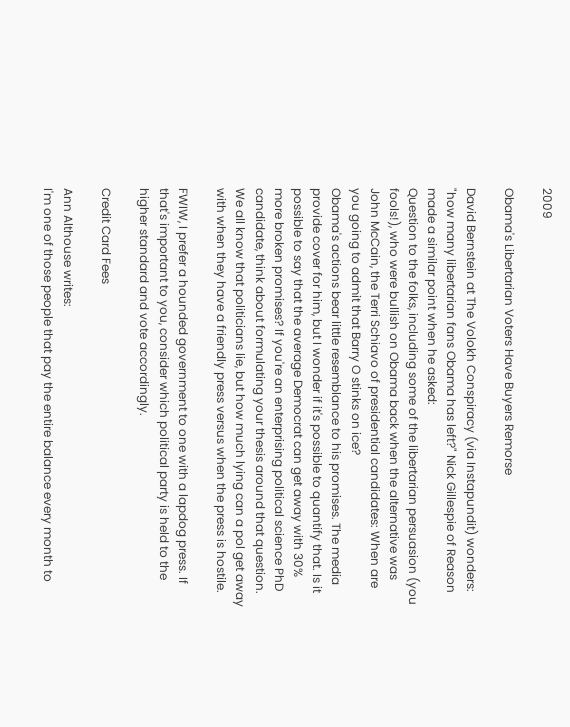2009

Obama's Libertarian Voters Have Buyers Remorse

David Bernstein at The Volokh Conspiracy (via Instapundit) wonders: "how many libertarian fans Obama has left?" Nick Gillespie of Reason made a similar point when he asked:
Question to the folks, including some of the libertarian persuasion (you fools!), who were bullish on Obama back when the alternative was John McCain, the Terri Schiavo of presidential candidates: When are you going to admit that Barry O stinks on ice?
Obama's actions bear little resemblance to his promises. The media provide cover for him, but I wonder if it's possible to quantify that. Is it possible to say that the average Democrat can get away with 30% more broken promises? If you're an enterprising political science PhD candidate, think about formulating your thesis around that question. We all know that politicians lie, but how much lying can a pol get away with when they have a friendly press versus when the press is hostile.

FWIW, I prefer a hounded government to one with a lapdog press. If that's important to you, consider which political party is held to the higher standard and vote accordingly.

Credit Card Fees

Ann Althouse writes:
I'm one of those people that pay the entire balance every month to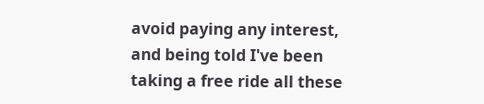avoid paying any interest, and being told I've been taking a free ride all these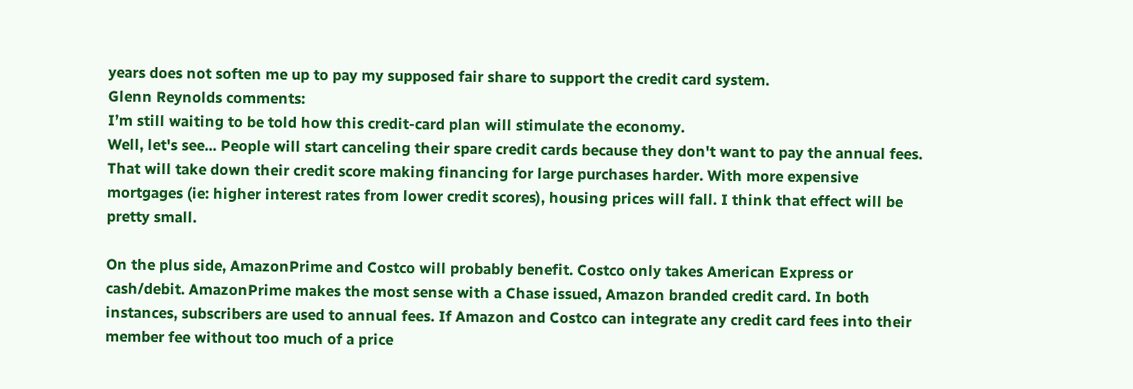years does not soften me up to pay my supposed fair share to support the credit card system.
Glenn Reynolds comments:
I’m still waiting to be told how this credit-card plan will stimulate the economy.
Well, let's see... People will start canceling their spare credit cards because they don't want to pay the annual fees. That will take down their credit score making financing for large purchases harder. With more expensive mortgages (ie: higher interest rates from lower credit scores), housing prices will fall. I think that effect will be pretty small.

On the plus side, AmazonPrime and Costco will probably benefit. Costco only takes American Express or cash/debit. AmazonPrime makes the most sense with a Chase issued, Amazon branded credit card. In both instances, subscribers are used to annual fees. If Amazon and Costco can integrate any credit card fees into their member fee without too much of a price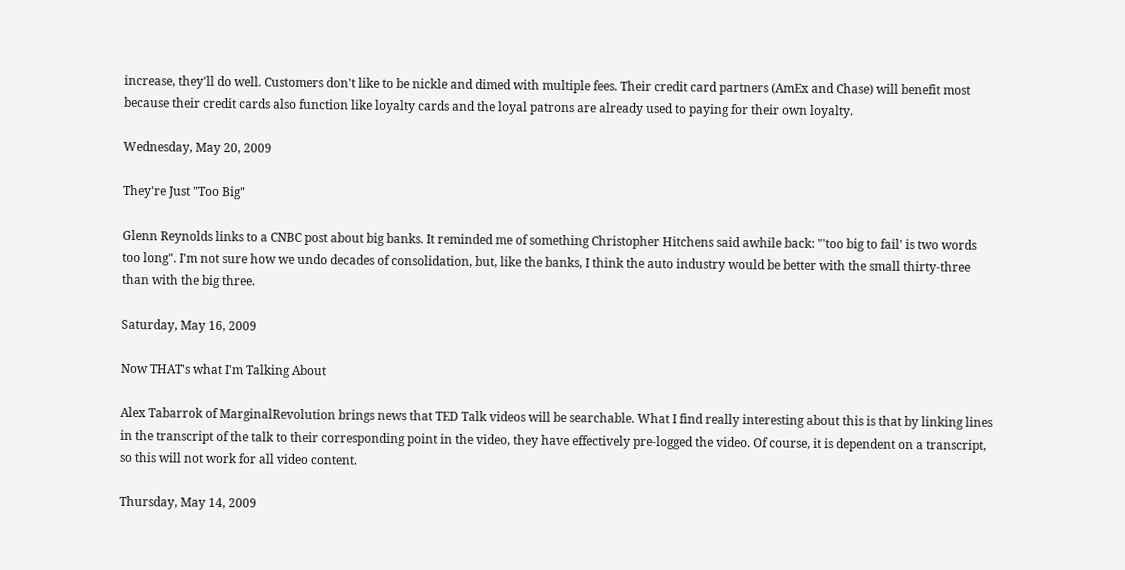increase, they'll do well. Customers don't like to be nickle and dimed with multiple fees. Their credit card partners (AmEx and Chase) will benefit most because their credit cards also function like loyalty cards and the loyal patrons are already used to paying for their own loyalty.

Wednesday, May 20, 2009

They're Just "Too Big"

Glenn Reynolds links to a CNBC post about big banks. It reminded me of something Christopher Hitchens said awhile back: "'too big to fail' is two words too long". I'm not sure how we undo decades of consolidation, but, like the banks, I think the auto industry would be better with the small thirty-three than with the big three.

Saturday, May 16, 2009

Now THAT's what I'm Talking About

Alex Tabarrok of MarginalRevolution brings news that TED Talk videos will be searchable. What I find really interesting about this is that by linking lines in the transcript of the talk to their corresponding point in the video, they have effectively pre-logged the video. Of course, it is dependent on a transcript, so this will not work for all video content.

Thursday, May 14, 2009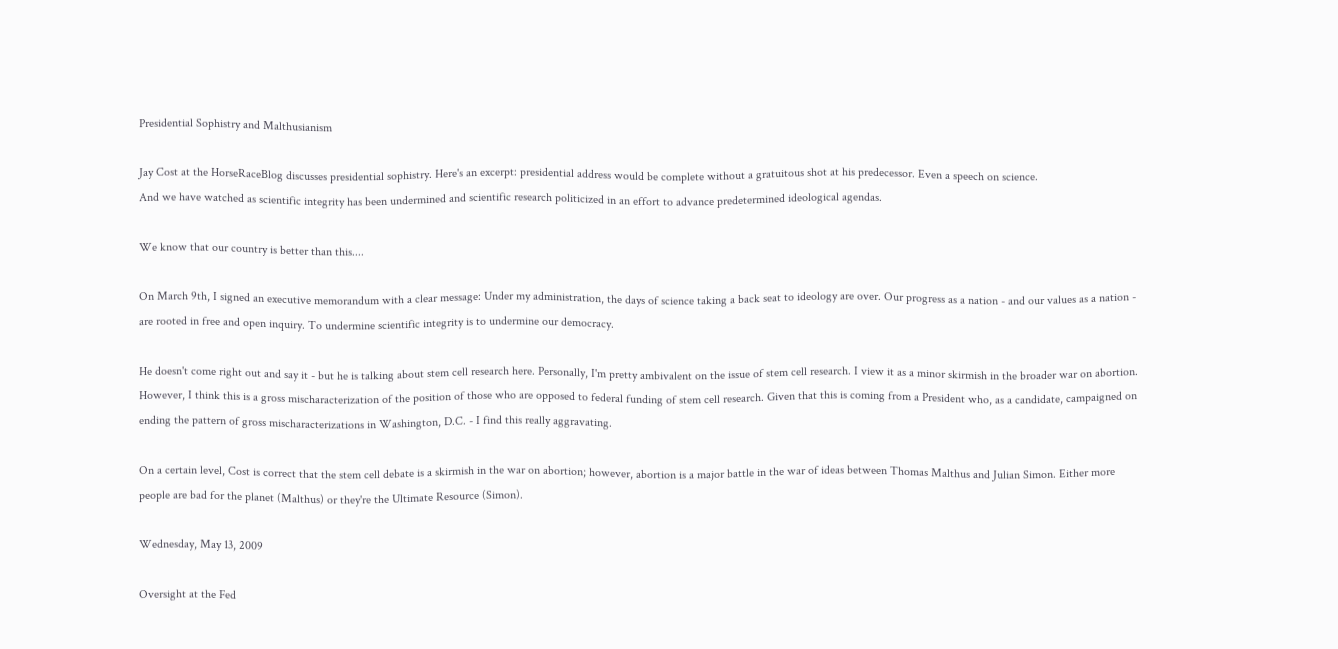Presidential Sophistry and Malthusianism

Jay Cost at the HorseRaceBlog discusses presidential sophistry. Here's an excerpt: presidential address would be complete without a gratuitous shot at his predecessor. Even a speech on science.
And we have watched as scientific integrity has been undermined and scientific research politicized in an effort to advance predetermined ideological agendas.

We know that our country is better than this....

On March 9th, I signed an executive memorandum with a clear message: Under my administration, the days of science taking a back seat to ideology are over. Our progress as a nation - and our values as a nation - are rooted in free and open inquiry. To undermine scientific integrity is to undermine our democracy.

He doesn't come right out and say it - but he is talking about stem cell research here. Personally, I'm pretty ambivalent on the issue of stem cell research. I view it as a minor skirmish in the broader war on abortion. However, I think this is a gross mischaracterization of the position of those who are opposed to federal funding of stem cell research. Given that this is coming from a President who, as a candidate, campaigned on ending the pattern of gross mischaracterizations in Washington, D.C. - I find this really aggravating.

On a certain level, Cost is correct that the stem cell debate is a skirmish in the war on abortion; however, abortion is a major battle in the war of ideas between Thomas Malthus and Julian Simon. Either more people are bad for the planet (Malthus) or they're the Ultimate Resource (Simon).

Wednesday, May 13, 2009

Oversight at the Fed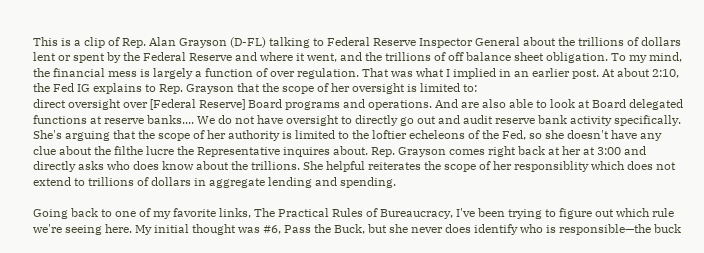This is a clip of Rep. Alan Grayson (D-FL) talking to Federal Reserve Inspector General about the trillions of dollars lent or spent by the Federal Reserve and where it went, and the trillions of off balance sheet obligation. To my mind, the financial mess is largely a function of over regulation. That was what I implied in an earlier post. At about 2:10, the Fed IG explains to Rep. Grayson that the scope of her oversight is limited to:
direct oversight over [Federal Reserve] Board programs and operations. And are also able to look at Board delegated functions at reserve banks.... We do not have oversight to directly go out and audit reserve bank activity specifically.
She's arguing that the scope of her authority is limited to the loftier echeleons of the Fed, so she doesn't have any clue about the filthe lucre the Representative inquires about. Rep. Grayson comes right back at her at 3:00 and directly asks who does know about the trillions. She helpful reiterates the scope of her responsiblity which does not extend to trillions of dollars in aggregate lending and spending.

Going back to one of my favorite links, The Practical Rules of Bureaucracy, I've been trying to figure out which rule we're seeing here. My initial thought was #6, Pass the Buck, but she never does identify who is responsible—the buck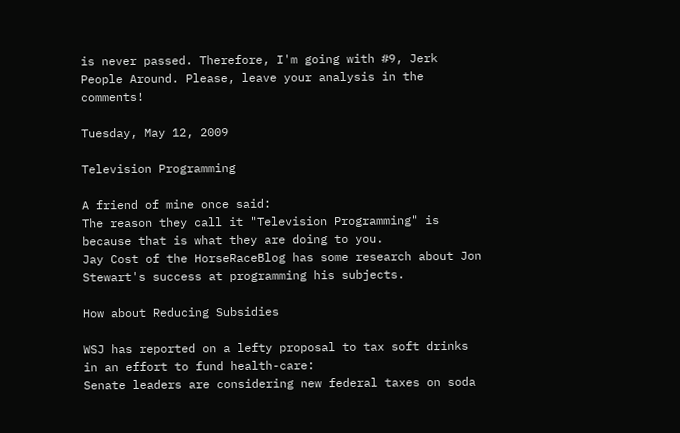is never passed. Therefore, I'm going with #9, Jerk People Around. Please, leave your analysis in the comments!

Tuesday, May 12, 2009

Television Programming

A friend of mine once said:
The reason they call it "Television Programming" is because that is what they are doing to you.
Jay Cost of the HorseRaceBlog has some research about Jon Stewart's success at programming his subjects.

How about Reducing Subsidies

WSJ has reported on a lefty proposal to tax soft drinks in an effort to fund health-care:
Senate leaders are considering new federal taxes on soda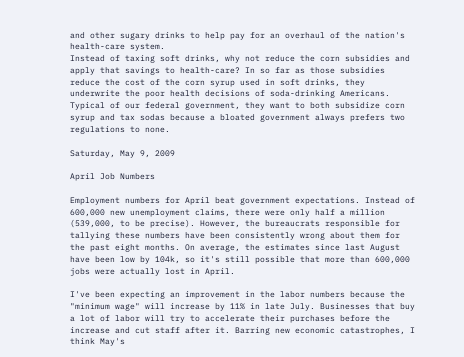and other sugary drinks to help pay for an overhaul of the nation's health-care system.
Instead of taxing soft drinks, why not reduce the corn subsidies and apply that savings to health-care? In so far as those subsidies reduce the cost of the corn syrup used in soft drinks, they underwrite the poor health decisions of soda-drinking Americans. Typical of our federal government, they want to both subsidize corn syrup and tax sodas because a bloated government always prefers two regulations to none.

Saturday, May 9, 2009

April Job Numbers

Employment numbers for April beat government expectations. Instead of 600,000 new unemployment claims, there were only half a million (539,000, to be precise). However, the bureaucrats responsible for tallying these numbers have been consistently wrong about them for the past eight months. On average, the estimates since last August have been low by 104k, so it's still possible that more than 600,000 jobs were actually lost in April.

I've been expecting an improvement in the labor numbers because the "minimum wage" will increase by 11% in late July. Businesses that buy a lot of labor will try to accelerate their purchases before the increase and cut staff after it. Barring new economic catastrophes, I think May's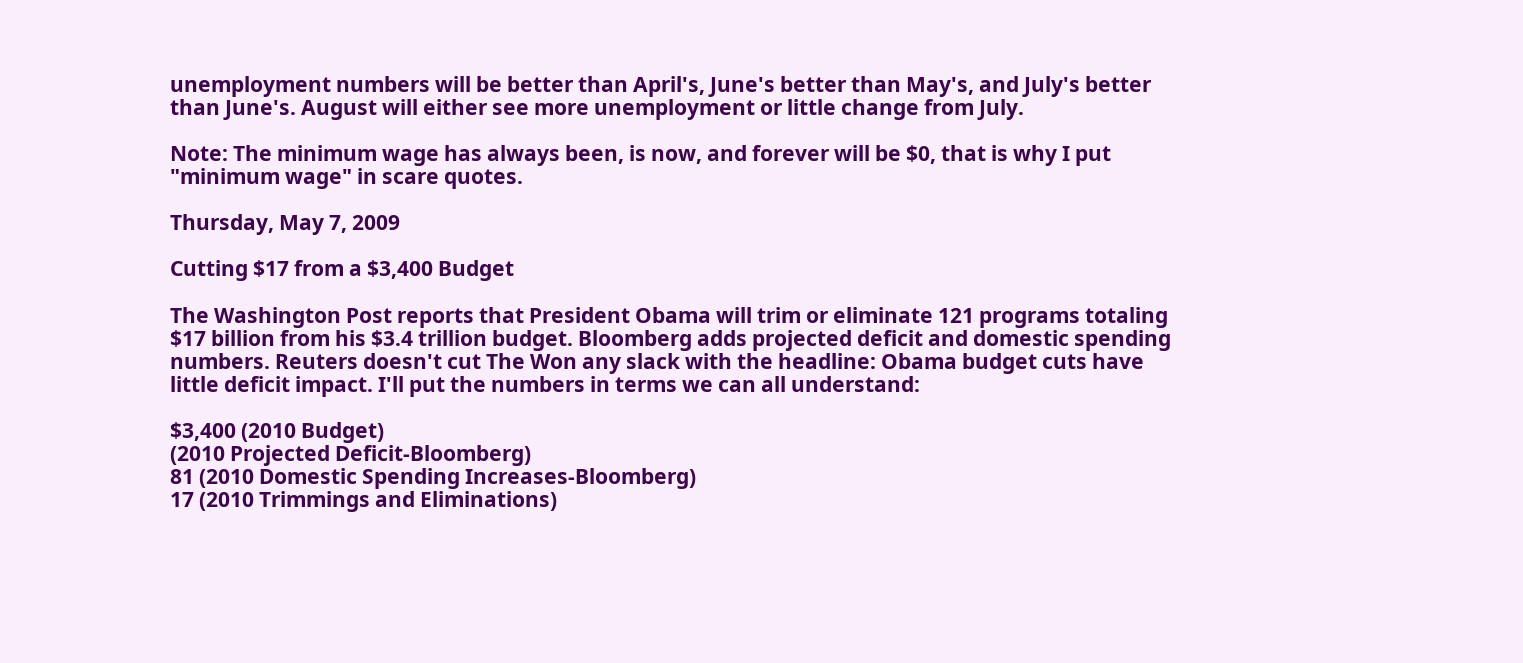unemployment numbers will be better than April's, June's better than May's, and July's better than June's. August will either see more unemployment or little change from July.

Note: The minimum wage has always been, is now, and forever will be $0, that is why I put "minimum wage" in scare quotes.

Thursday, May 7, 2009

Cutting $17 from a $3,400 Budget

The Washington Post reports that President Obama will trim or eliminate 121 programs totaling $17 billion from his $3.4 trillion budget. Bloomberg adds projected deficit and domestic spending numbers. Reuters doesn't cut The Won any slack with the headline: Obama budget cuts have little deficit impact. I'll put the numbers in terms we can all understand:

$3,400 (2010 Budget)
(2010 Projected Deficit-Bloomberg)
81 (2010 Domestic Spending Increases-Bloomberg)
17 (2010 Trimmings and Eliminations)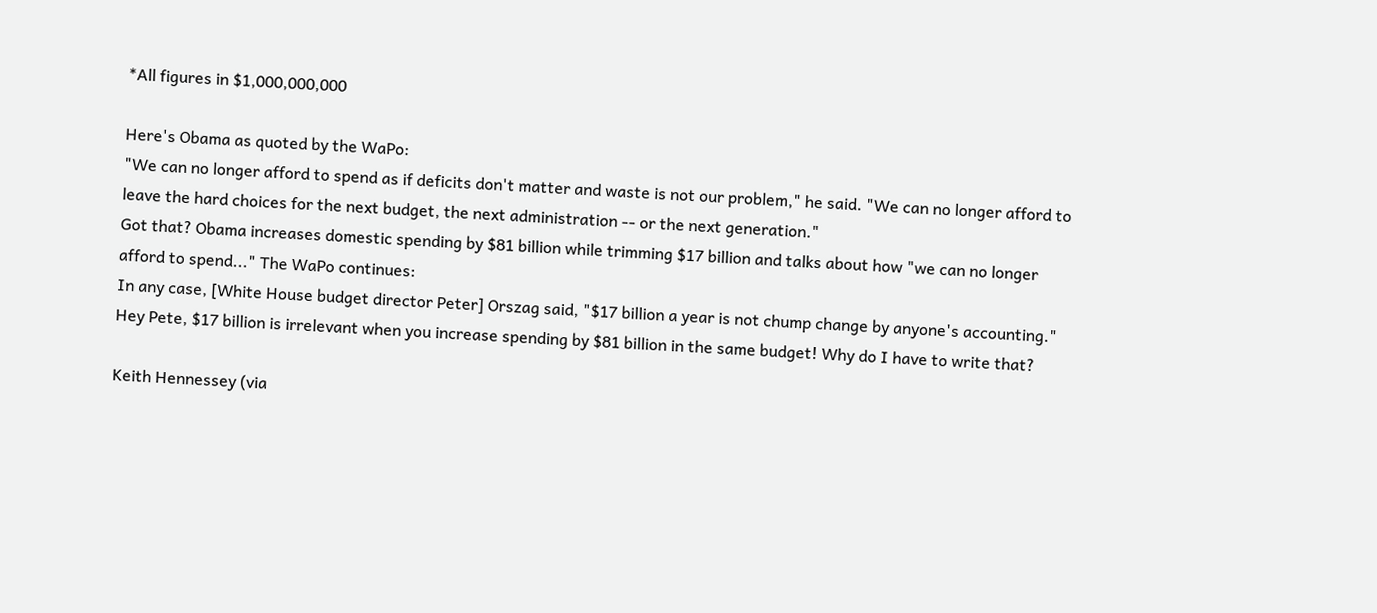*All figures in $1,000,000,000

Here's Obama as quoted by the WaPo:
"We can no longer afford to spend as if deficits don't matter and waste is not our problem," he said. "We can no longer afford to leave the hard choices for the next budget, the next administration -- or the next generation."
Got that? Obama increases domestic spending by $81 billion while trimming $17 billion and talks about how "we can no longer afford to spend..." The WaPo continues:
In any case, [White House budget director Peter] Orszag said, "$17 billion a year is not chump change by anyone's accounting."
Hey Pete, $17 billion is irrelevant when you increase spending by $81 billion in the same budget! Why do I have to write that?

Keith Hennessey (via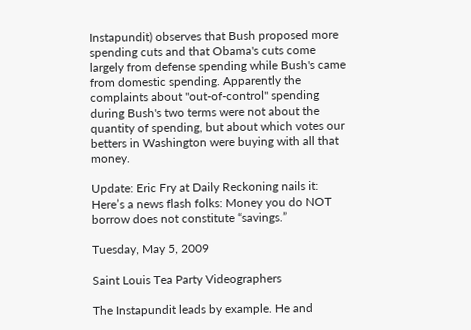Instapundit) observes that Bush proposed more spending cuts and that Obama's cuts come largely from defense spending while Bush's came from domestic spending. Apparently the complaints about "out-of-control" spending during Bush's two terms were not about the quantity of spending, but about which votes our betters in Washington were buying with all that money.

Update: Eric Fry at Daily Reckoning nails it:
Here’s a news flash folks: Money you do NOT borrow does not constitute “savings.”

Tuesday, May 5, 2009

Saint Louis Tea Party Videographers

The Instapundit leads by example. He and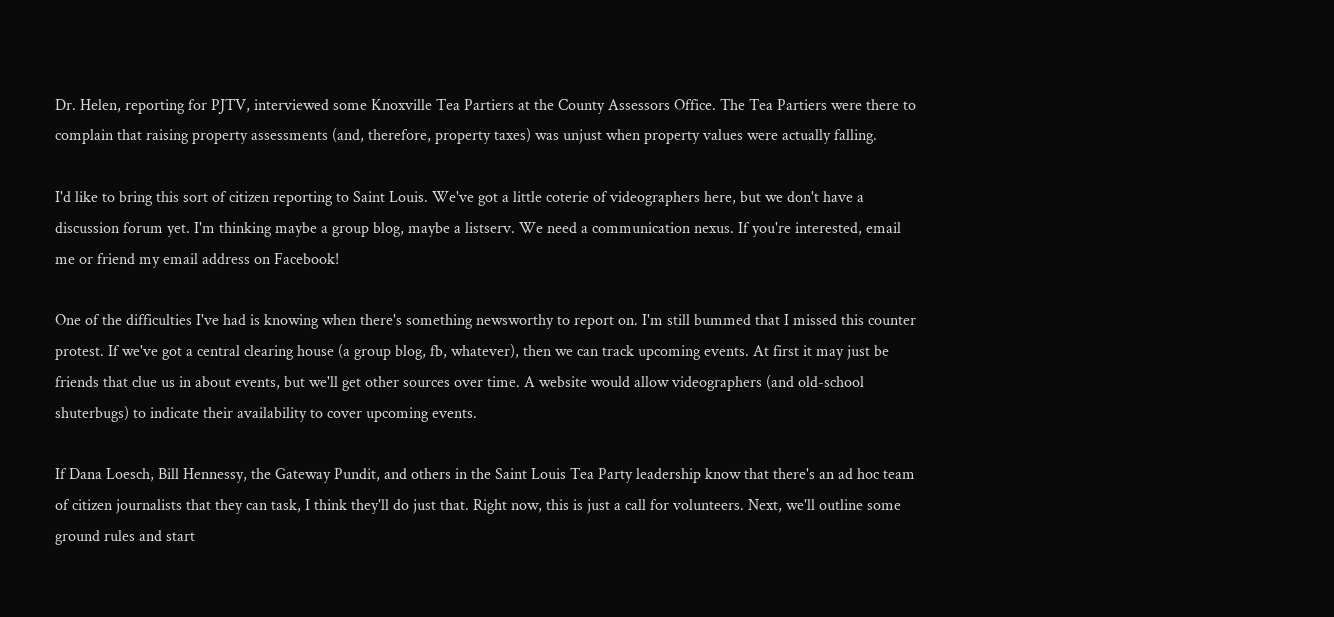Dr. Helen, reporting for PJTV, interviewed some Knoxville Tea Partiers at the County Assessors Office. The Tea Partiers were there to complain that raising property assessments (and, therefore, property taxes) was unjust when property values were actually falling.

I'd like to bring this sort of citizen reporting to Saint Louis. We've got a little coterie of videographers here, but we don't have a discussion forum yet. I'm thinking maybe a group blog, maybe a listserv. We need a communication nexus. If you're interested, email me or friend my email address on Facebook!

One of the difficulties I've had is knowing when there's something newsworthy to report on. I'm still bummed that I missed this counter protest. If we've got a central clearing house (a group blog, fb, whatever), then we can track upcoming events. At first it may just be friends that clue us in about events, but we'll get other sources over time. A website would allow videographers (and old-school shuterbugs) to indicate their availability to cover upcoming events.

If Dana Loesch, Bill Hennessy, the Gateway Pundit, and others in the Saint Louis Tea Party leadership know that there's an ad hoc team of citizen journalists that they can task, I think they'll do just that. Right now, this is just a call for volunteers. Next, we'll outline some ground rules and start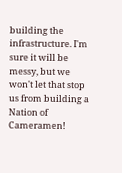building the infrastructure. I'm sure it will be messy, but we won't let that stop us from building a Nation of Cameramen!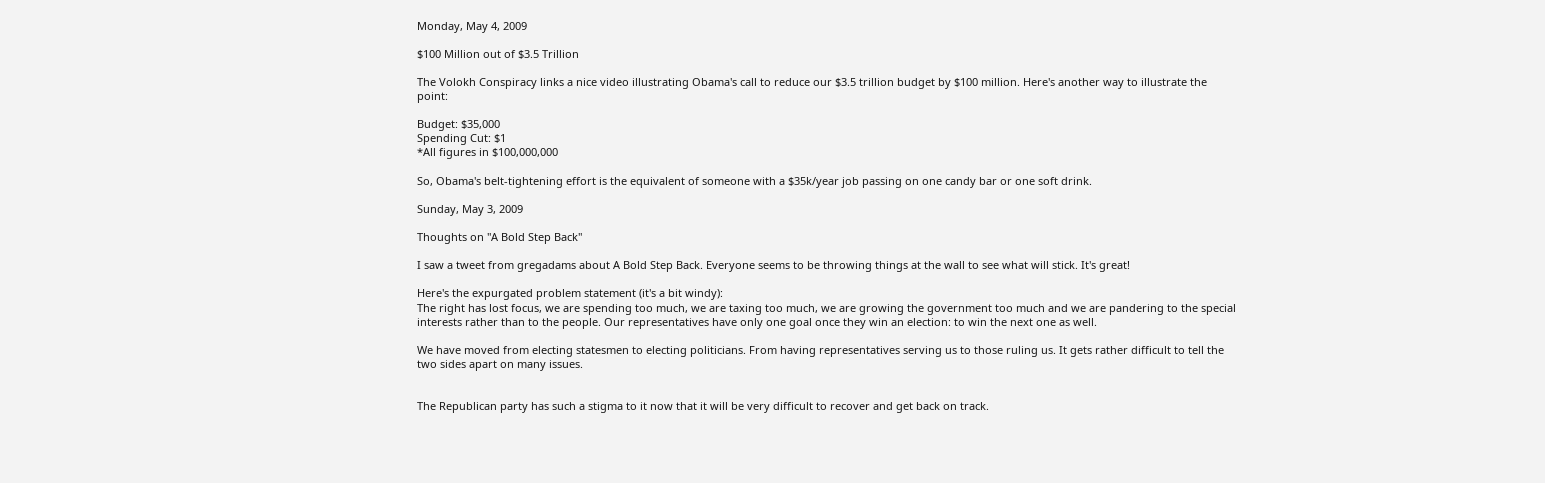Monday, May 4, 2009

$100 Million out of $3.5 Trillion

The Volokh Conspiracy links a nice video illustrating Obama's call to reduce our $3.5 trillion budget by $100 million. Here's another way to illustrate the point:

Budget: $35,000
Spending Cut: $1
*All figures in $100,000,000

So, Obama's belt-tightening effort is the equivalent of someone with a $35k/year job passing on one candy bar or one soft drink.

Sunday, May 3, 2009

Thoughts on "A Bold Step Back"

I saw a tweet from gregadams about A Bold Step Back. Everyone seems to be throwing things at the wall to see what will stick. It's great!

Here's the expurgated problem statement (it's a bit windy):
The right has lost focus, we are spending too much, we are taxing too much, we are growing the government too much and we are pandering to the special interests rather than to the people. Our representatives have only one goal once they win an election: to win the next one as well.

We have moved from electing statesmen to electing politicians. From having representatives serving us to those ruling us. It gets rather difficult to tell the two sides apart on many issues.


The Republican party has such a stigma to it now that it will be very difficult to recover and get back on track.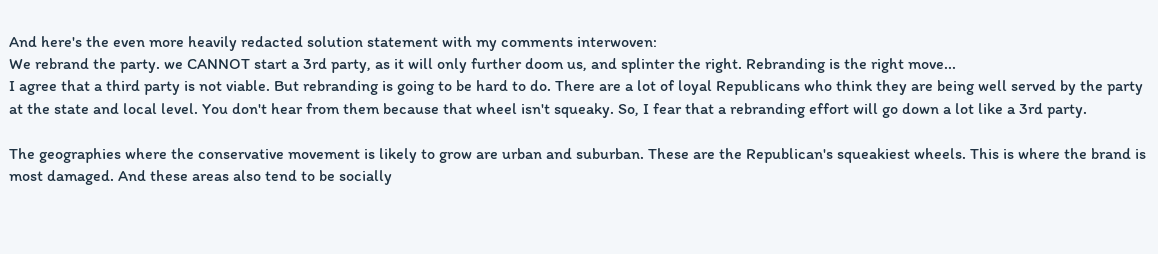And here's the even more heavily redacted solution statement with my comments interwoven:
We rebrand the party. we CANNOT start a 3rd party, as it will only further doom us, and splinter the right. Rebranding is the right move...
I agree that a third party is not viable. But rebranding is going to be hard to do. There are a lot of loyal Republicans who think they are being well served by the party at the state and local level. You don't hear from them because that wheel isn't squeaky. So, I fear that a rebranding effort will go down a lot like a 3rd party.

The geographies where the conservative movement is likely to grow are urban and suburban. These are the Republican's squeakiest wheels. This is where the brand is most damaged. And these areas also tend to be socially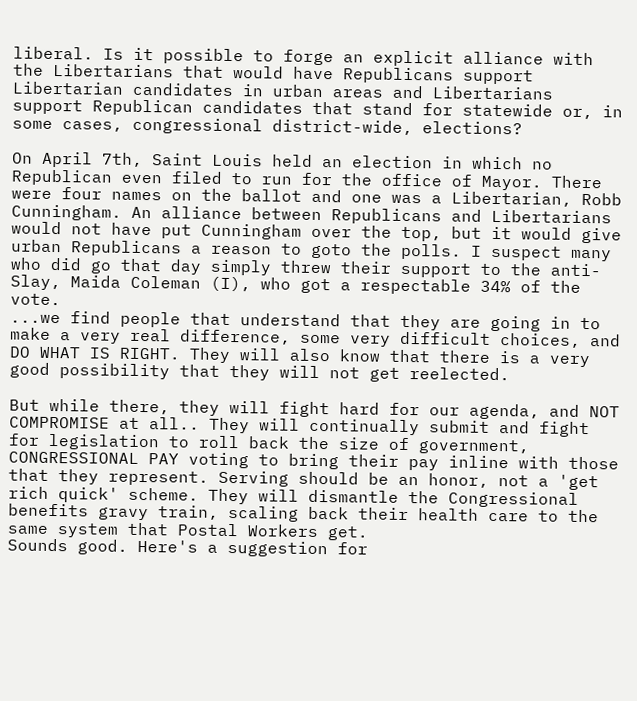liberal. Is it possible to forge an explicit alliance with the Libertarians that would have Republicans support Libertarian candidates in urban areas and Libertarians support Republican candidates that stand for statewide or, in some cases, congressional district-wide, elections?

On April 7th, Saint Louis held an election in which no Republican even filed to run for the office of Mayor. There were four names on the ballot and one was a Libertarian, Robb Cunningham. An alliance between Republicans and Libertarians would not have put Cunningham over the top, but it would give urban Republicans a reason to goto the polls. I suspect many who did go that day simply threw their support to the anti-Slay, Maida Coleman (I), who got a respectable 34% of the vote.
...we find people that understand that they are going in to make a very real difference, some very difficult choices, and DO WHAT IS RIGHT. They will also know that there is a very good possibility that they will not get reelected.

But while there, they will fight hard for our agenda, and NOT COMPROMISE at all.. They will continually submit and fight for legislation to roll back the size of government, CONGRESSIONAL PAY voting to bring their pay inline with those that they represent. Serving should be an honor, not a 'get rich quick' scheme. They will dismantle the Congressional benefits gravy train, scaling back their health care to the same system that Postal Workers get.
Sounds good. Here's a suggestion for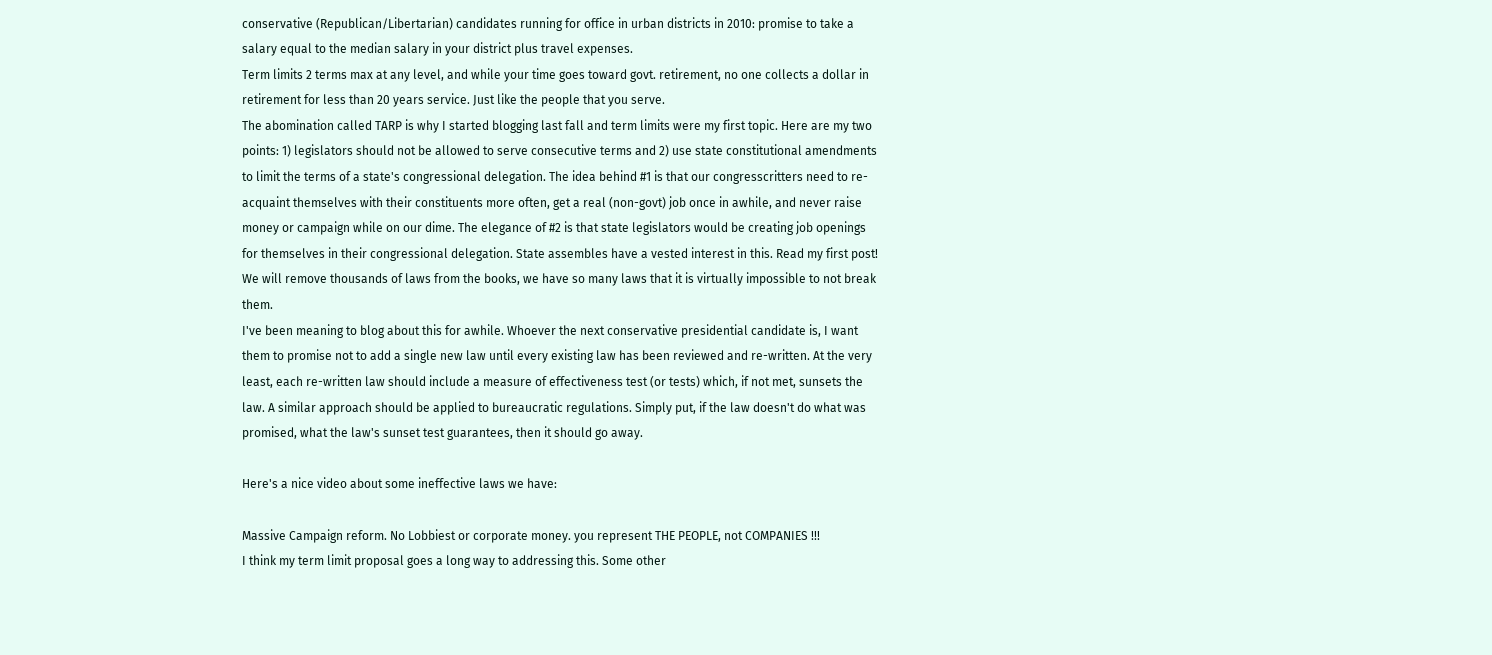conservative (Republican/Libertarian) candidates running for office in urban districts in 2010: promise to take a salary equal to the median salary in your district plus travel expenses.
Term limits 2 terms max at any level, and while your time goes toward govt. retirement, no one collects a dollar in retirement for less than 20 years service. Just like the people that you serve.
The abomination called TARP is why I started blogging last fall and term limits were my first topic. Here are my two points: 1) legislators should not be allowed to serve consecutive terms and 2) use state constitutional amendments to limit the terms of a state's congressional delegation. The idea behind #1 is that our congresscritters need to re-acquaint themselves with their constituents more often, get a real (non-govt) job once in awhile, and never raise money or campaign while on our dime. The elegance of #2 is that state legislators would be creating job openings for themselves in their congressional delegation. State assembles have a vested interest in this. Read my first post!
We will remove thousands of laws from the books, we have so many laws that it is virtually impossible to not break them.
I've been meaning to blog about this for awhile. Whoever the next conservative presidential candidate is, I want them to promise not to add a single new law until every existing law has been reviewed and re-written. At the very least, each re-written law should include a measure of effectiveness test (or tests) which, if not met, sunsets the law. A similar approach should be applied to bureaucratic regulations. Simply put, if the law doesn't do what was promised, what the law's sunset test guarantees, then it should go away.

Here's a nice video about some ineffective laws we have:

Massive Campaign reform. No Lobbiest or corporate money. you represent THE PEOPLE, not COMPANIES !!!
I think my term limit proposal goes a long way to addressing this. Some other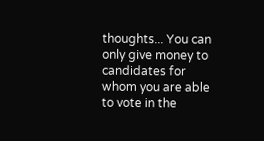thoughts... You can only give money to candidates for whom you are able to vote in the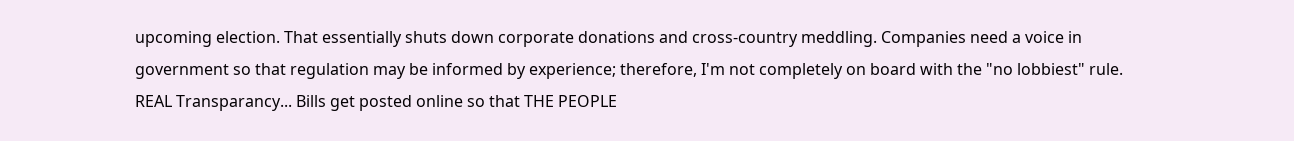upcoming election. That essentially shuts down corporate donations and cross-country meddling. Companies need a voice in government so that regulation may be informed by experience; therefore, I'm not completely on board with the "no lobbiest" rule.
REAL Transparancy... Bills get posted online so that THE PEOPLE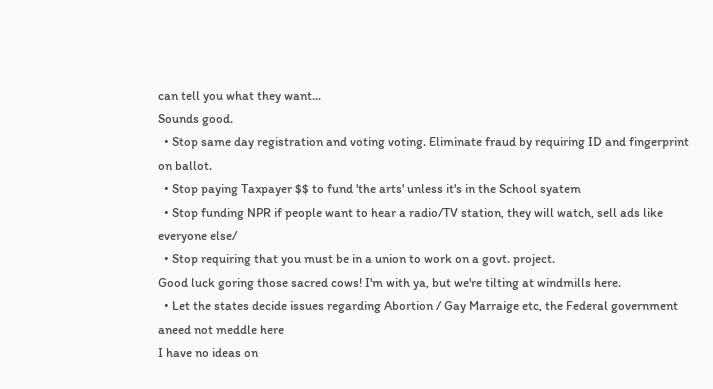can tell you what they want...
Sounds good.
  • Stop same day registration and voting voting. Eliminate fraud by requiring ID and fingerprint on ballot.
  • Stop paying Taxpayer $$ to fund 'the arts' unless it's in the School syatem
  • Stop funding NPR if people want to hear a radio/TV station, they will watch, sell ads like everyone else/
  • Stop requiring that you must be in a union to work on a govt. project.
Good luck goring those sacred cows! I'm with ya, but we're tilting at windmills here.
  • Let the states decide issues regarding Abortion / Gay Marraige etc, the Federal government aneed not meddle here
I have no ideas on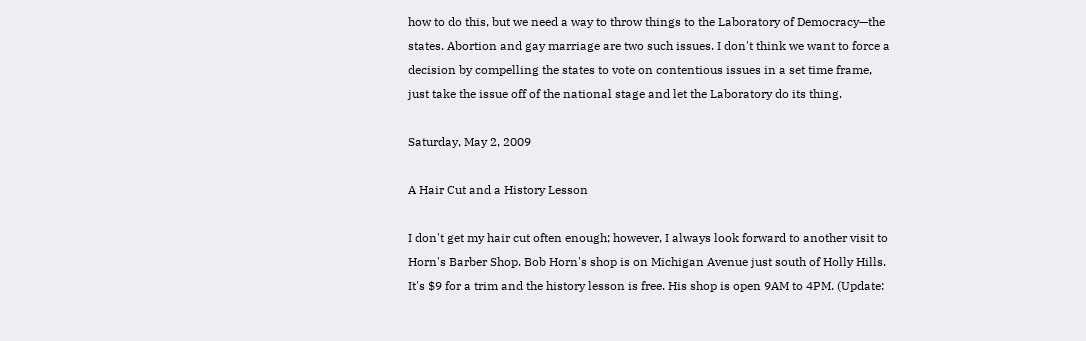how to do this, but we need a way to throw things to the Laboratory of Democracy—the states. Abortion and gay marriage are two such issues. I don't think we want to force a decision by compelling the states to vote on contentious issues in a set time frame, just take the issue off of the national stage and let the Laboratory do its thing.

Saturday, May 2, 2009

A Hair Cut and a History Lesson

I don't get my hair cut often enough; however, I always look forward to another visit to Horn's Barber Shop. Bob Horn's shop is on Michigan Avenue just south of Holly Hills. It's $9 for a trim and the history lesson is free. His shop is open 9AM to 4PM. (Update: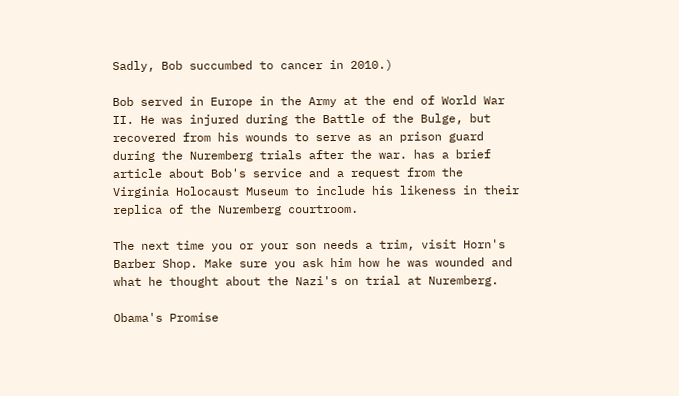Sadly, Bob succumbed to cancer in 2010.)

Bob served in Europe in the Army at the end of World War II. He was injured during the Battle of the Bulge, but recovered from his wounds to serve as an prison guard during the Nuremberg trials after the war. has a brief article about Bob's service and a request from the Virginia Holocaust Museum to include his likeness in their replica of the Nuremberg courtroom.

The next time you or your son needs a trim, visit Horn's Barber Shop. Make sure you ask him how he was wounded and what he thought about the Nazi's on trial at Nuremberg.

Obama's Promise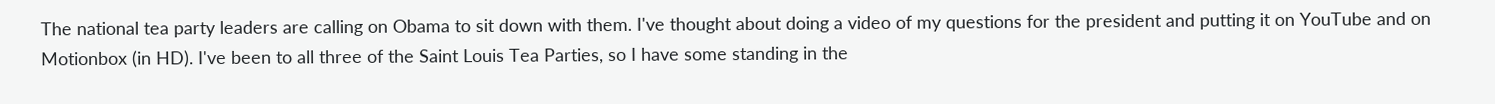The national tea party leaders are calling on Obama to sit down with them. I've thought about doing a video of my questions for the president and putting it on YouTube and on Motionbox (in HD). I've been to all three of the Saint Louis Tea Parties, so I have some standing in the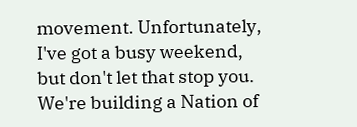movement. Unfortunately, I've got a busy weekend, but don't let that stop you. We're building a Nation of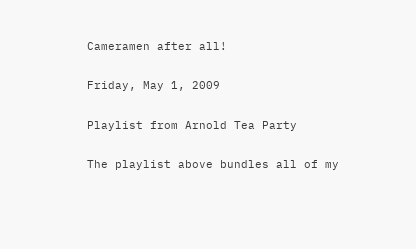Cameramen after all!

Friday, May 1, 2009

Playlist from Arnold Tea Party

The playlist above bundles all of my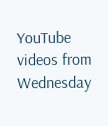YouTube videos from Wednesday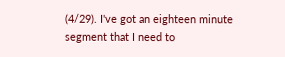(4/29). I've got an eighteen minute segment that I need to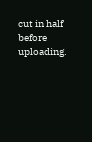cut in half before uploading.